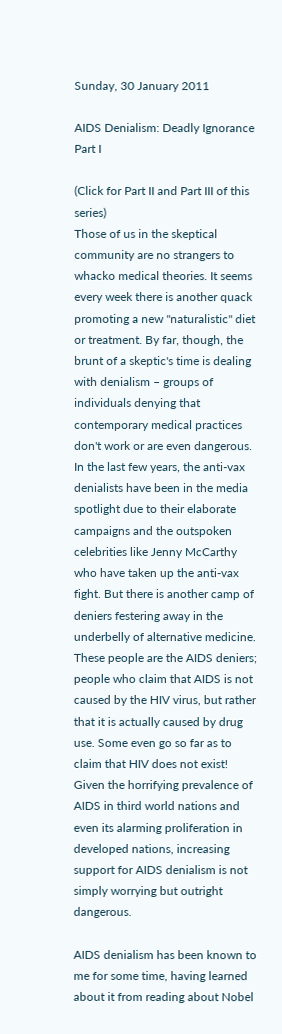Sunday, 30 January 2011

AIDS Denialism: Deadly Ignorance Part I

(Click for Part II and Part III of this series)
Those of us in the skeptical community are no strangers to whacko medical theories. It seems every week there is another quack promoting a new "naturalistic" diet or treatment. By far, though, the brunt of a skeptic's time is dealing with denialism – groups of individuals denying that contemporary medical practices don't work or are even dangerous. In the last few years, the anti-vax denialists have been in the media spotlight due to their elaborate campaigns and the outspoken celebrities like Jenny McCarthy who have taken up the anti-vax fight. But there is another camp of deniers festering away in the underbelly of alternative medicine. These people are the AIDS deniers; people who claim that AIDS is not caused by the HIV virus, but rather that it is actually caused by drug use. Some even go so far as to claim that HIV does not exist! Given the horrifying prevalence of AIDS in third world nations and even its alarming proliferation in developed nations, increasing support for AIDS denialism is not simply worrying but outright dangerous.

AIDS denialism has been known to me for some time, having learned about it from reading about Nobel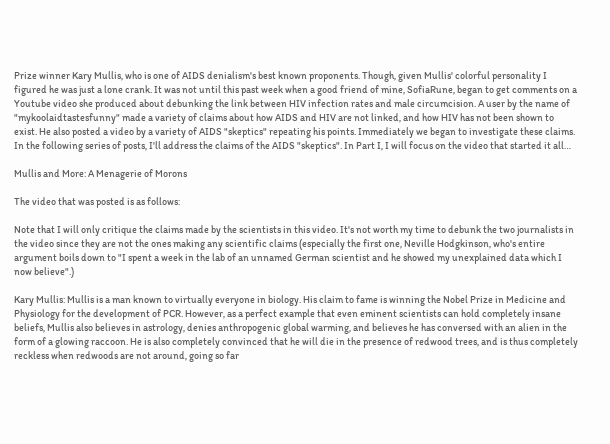Prize winner Kary Mullis, who is one of AIDS denialism's best known proponents. Though, given Mullis' colorful personality I figured he was just a lone crank. It was not until this past week when a good friend of mine, SofiaRune, began to get comments on a Youtube video she produced about debunking the link between HIV infection rates and male circumcision. A user by the name of "mykoolaidtastesfunny" made a variety of claims about how AIDS and HIV are not linked, and how HIV has not been shown to exist. He also posted a video by a variety of AIDS "skeptics" repeating his points. Immediately we began to investigate these claims. In the following series of posts, I'll address the claims of the AIDS "skeptics". In Part I, I will focus on the video that started it all…

Mullis and More: A Menagerie of Morons

The video that was posted is as follows:

Note that I will only critique the claims made by the scientists in this video. It's not worth my time to debunk the two journalists in the video since they are not the ones making any scientific claims (especially the first one, Neville Hodgkinson, who's entire argument boils down to "I spent a week in the lab of an unnamed German scientist and he showed my unexplained data which I now believe".)

Kary Mullis: Mullis is a man known to virtually everyone in biology. His claim to fame is winning the Nobel Prize in Medicine and Physiology for the development of PCR. However, as a perfect example that even eminent scientists can hold completely insane beliefs, Mullis also believes in astrology, denies anthropogenic global warming, and believes he has conversed with an alien in the form of a glowing raccoon. He is also completely convinced that he will die in the presence of redwood trees, and is thus completely reckless when redwoods are not around, going so far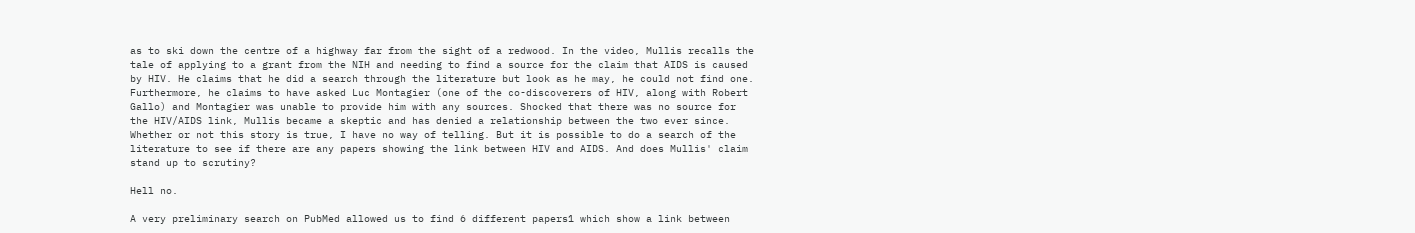as to ski down the centre of a highway far from the sight of a redwood. In the video, Mullis recalls the tale of applying to a grant from the NIH and needing to find a source for the claim that AIDS is caused by HIV. He claims that he did a search through the literature but look as he may, he could not find one. Furthermore, he claims to have asked Luc Montagier (one of the co-discoverers of HIV, along with Robert Gallo) and Montagier was unable to provide him with any sources. Shocked that there was no source for the HIV/AIDS link, Mullis became a skeptic and has denied a relationship between the two ever since. Whether or not this story is true, I have no way of telling. But it is possible to do a search of the literature to see if there are any papers showing the link between HIV and AIDS. And does Mullis' claim stand up to scrutiny?

Hell no.

A very preliminary search on PubMed allowed us to find 6 different papers1 which show a link between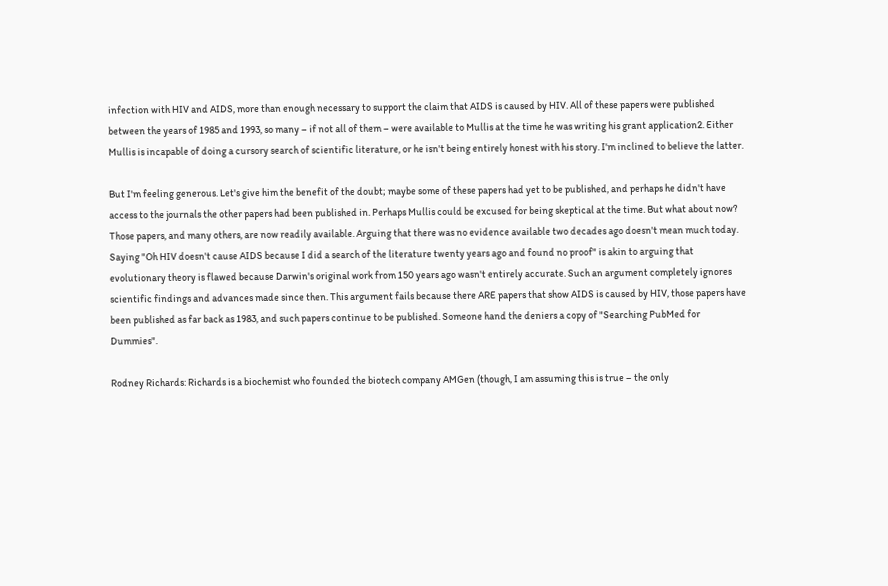infection with HIV and AIDS, more than enough necessary to support the claim that AIDS is caused by HIV. All of these papers were published between the years of 1985 and 1993, so many – if not all of them – were available to Mullis at the time he was writing his grant application2. Either Mullis is incapable of doing a cursory search of scientific literature, or he isn't being entirely honest with his story. I'm inclined to believe the latter.

But I'm feeling generous. Let's give him the benefit of the doubt; maybe some of these papers had yet to be published, and perhaps he didn't have access to the journals the other papers had been published in. Perhaps Mullis could be excused for being skeptical at the time. But what about now? Those papers, and many others, are now readily available. Arguing that there was no evidence available two decades ago doesn't mean much today. Saying "Oh HIV doesn't cause AIDS because I did a search of the literature twenty years ago and found no proof" is akin to arguing that evolutionary theory is flawed because Darwin's original work from 150 years ago wasn't entirely accurate. Such an argument completely ignores scientific findings and advances made since then. This argument fails because there ARE papers that show AIDS is caused by HIV, those papers have been published as far back as 1983, and such papers continue to be published. Someone hand the deniers a copy of "Searching PubMed for Dummies".

Rodney Richards: Richards is a biochemist who founded the biotech company AMGen (though, I am assuming this is true – the only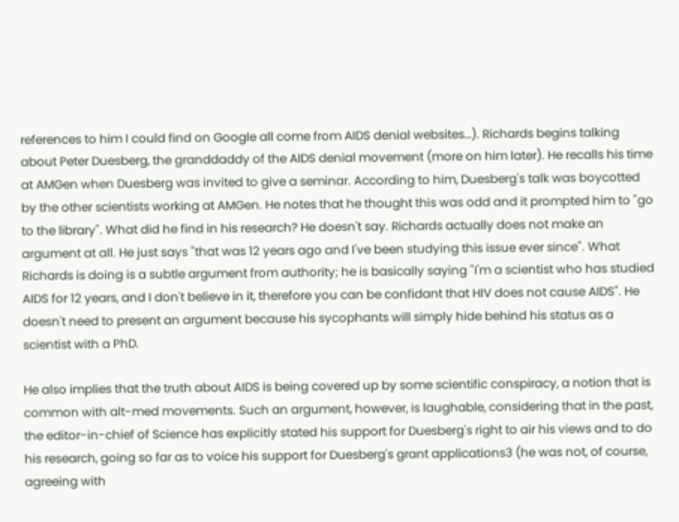references to him I could find on Google all come from AIDS denial websites…). Richards begins talking about Peter Duesberg, the granddaddy of the AIDS denial movement (more on him later). He recalls his time at AMGen when Duesberg was invited to give a seminar. According to him, Duesberg's talk was boycotted by the other scientists working at AMGen. He notes that he thought this was odd and it prompted him to "go to the library". What did he find in his research? He doesn't say. Richards actually does not make an argument at all. He just says "that was 12 years ago and I've been studying this issue ever since". What Richards is doing is a subtle argument from authority; he is basically saying "I'm a scientist who has studied AIDS for 12 years, and I don't believe in it, therefore you can be confidant that HIV does not cause AIDS". He doesn't need to present an argument because his sycophants will simply hide behind his status as a scientist with a PhD.

He also implies that the truth about AIDS is being covered up by some scientific conspiracy, a notion that is common with alt-med movements. Such an argument, however, is laughable, considering that in the past, the editor-in-chief of Science has explicitly stated his support for Duesberg's right to air his views and to do his research, going so far as to voice his support for Duesberg's grant applications3 (he was not, of course, agreeing with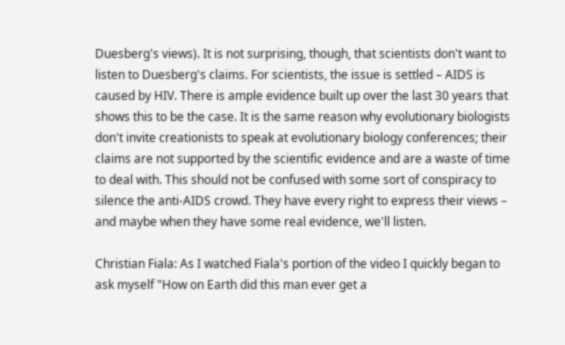Duesberg's views). It is not surprising, though, that scientists don't want to listen to Duesberg's claims. For scientists, the issue is settled – AIDS is caused by HIV. There is ample evidence built up over the last 30 years that shows this to be the case. It is the same reason why evolutionary biologists don't invite creationists to speak at evolutionary biology conferences; their claims are not supported by the scientific evidence and are a waste of time to deal with. This should not be confused with some sort of conspiracy to silence the anti-AIDS crowd. They have every right to express their views – and maybe when they have some real evidence, we'll listen.

Christian Fiala: As I watched Fiala's portion of the video I quickly began to ask myself "How on Earth did this man ever get a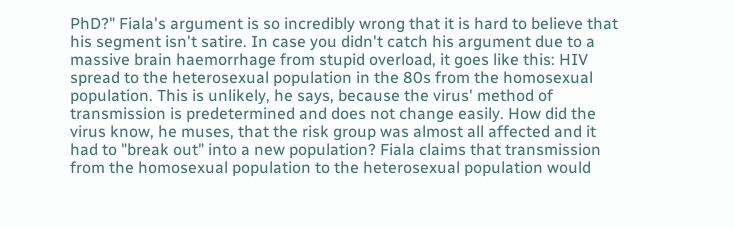PhD?" Fiala's argument is so incredibly wrong that it is hard to believe that his segment isn't satire. In case you didn't catch his argument due to a massive brain haemorrhage from stupid overload, it goes like this: HIV spread to the heterosexual population in the 80s from the homosexual population. This is unlikely, he says, because the virus' method of transmission is predetermined and does not change easily. How did the virus know, he muses, that the risk group was almost all affected and it had to "break out" into a new population? Fiala claims that transmission from the homosexual population to the heterosexual population would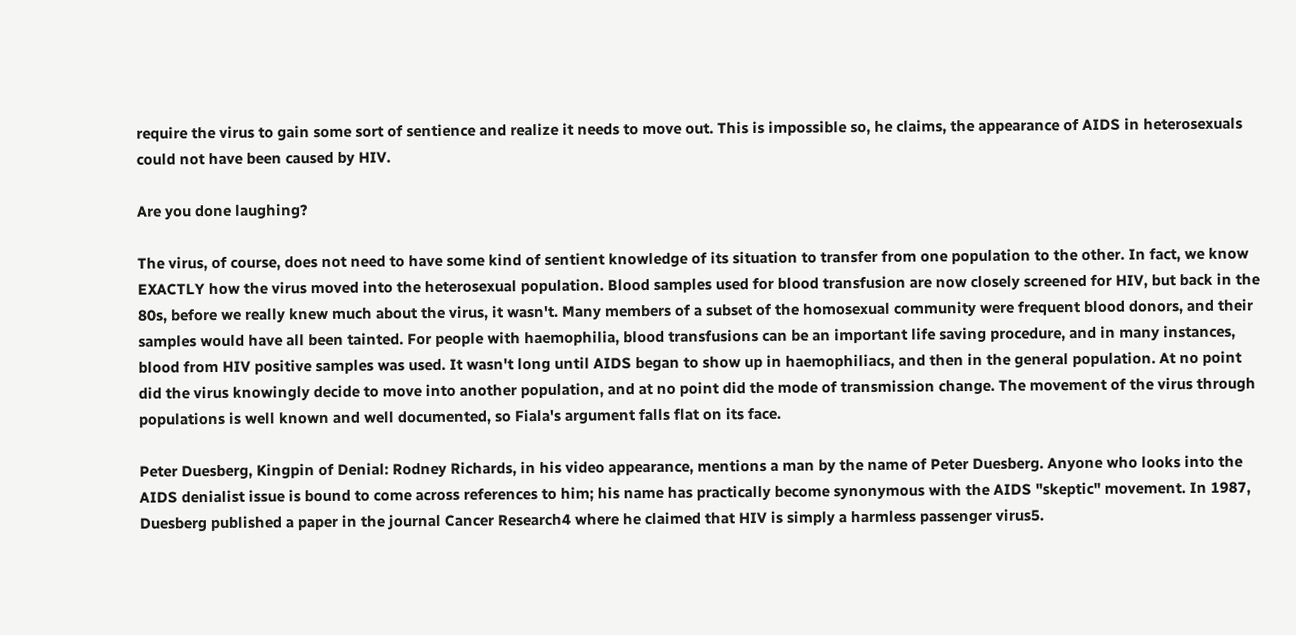require the virus to gain some sort of sentience and realize it needs to move out. This is impossible so, he claims, the appearance of AIDS in heterosexuals could not have been caused by HIV.

Are you done laughing?

The virus, of course, does not need to have some kind of sentient knowledge of its situation to transfer from one population to the other. In fact, we know EXACTLY how the virus moved into the heterosexual population. Blood samples used for blood transfusion are now closely screened for HIV, but back in the 80s, before we really knew much about the virus, it wasn't. Many members of a subset of the homosexual community were frequent blood donors, and their samples would have all been tainted. For people with haemophilia, blood transfusions can be an important life saving procedure, and in many instances, blood from HIV positive samples was used. It wasn't long until AIDS began to show up in haemophiliacs, and then in the general population. At no point did the virus knowingly decide to move into another population, and at no point did the mode of transmission change. The movement of the virus through populations is well known and well documented, so Fiala's argument falls flat on its face.

Peter Duesberg, Kingpin of Denial: Rodney Richards, in his video appearance, mentions a man by the name of Peter Duesberg. Anyone who looks into the AIDS denialist issue is bound to come across references to him; his name has practically become synonymous with the AIDS "skeptic" movement. In 1987, Duesberg published a paper in the journal Cancer Research4 where he claimed that HIV is simply a harmless passenger virus5.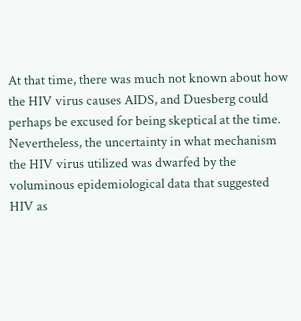At that time, there was much not known about how the HIV virus causes AIDS, and Duesberg could perhaps be excused for being skeptical at the time. Nevertheless, the uncertainty in what mechanism the HIV virus utilized was dwarfed by the voluminous epidemiological data that suggested HIV as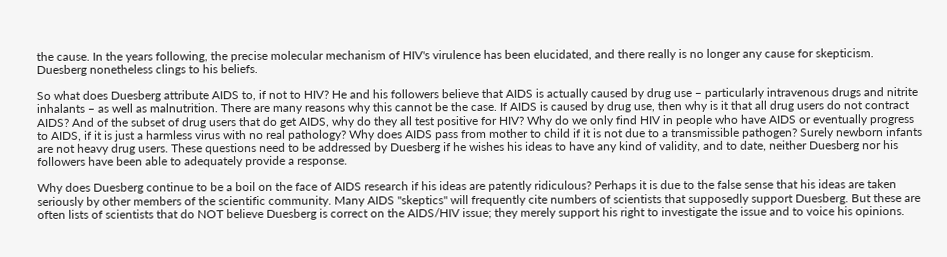the cause. In the years following, the precise molecular mechanism of HIV's virulence has been elucidated, and there really is no longer any cause for skepticism. Duesberg nonetheless clings to his beliefs.

So what does Duesberg attribute AIDS to, if not to HIV? He and his followers believe that AIDS is actually caused by drug use – particularly intravenous drugs and nitrite inhalants – as well as malnutrition. There are many reasons why this cannot be the case. If AIDS is caused by drug use, then why is it that all drug users do not contract AIDS? And of the subset of drug users that do get AIDS, why do they all test positive for HIV? Why do we only find HIV in people who have AIDS or eventually progress to AIDS, if it is just a harmless virus with no real pathology? Why does AIDS pass from mother to child if it is not due to a transmissible pathogen? Surely newborn infants are not heavy drug users. These questions need to be addressed by Duesberg if he wishes his ideas to have any kind of validity, and to date, neither Duesberg nor his followers have been able to adequately provide a response.

Why does Duesberg continue to be a boil on the face of AIDS research if his ideas are patently ridiculous? Perhaps it is due to the false sense that his ideas are taken seriously by other members of the scientific community. Many AIDS "skeptics" will frequently cite numbers of scientists that supposedly support Duesberg. But these are often lists of scientists that do NOT believe Duesberg is correct on the AIDS/HIV issue; they merely support his right to investigate the issue and to voice his opinions.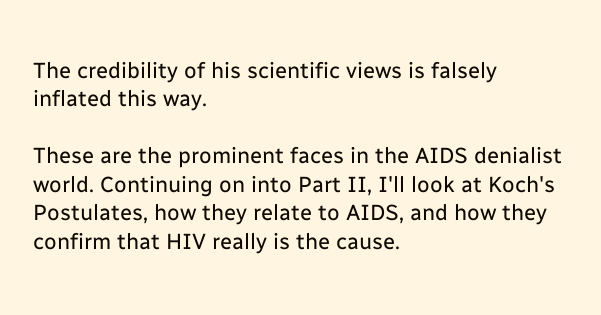The credibility of his scientific views is falsely inflated this way.

These are the prominent faces in the AIDS denialist world. Continuing on into Part II, I'll look at Koch's Postulates, how they relate to AIDS, and how they confirm that HIV really is the cause.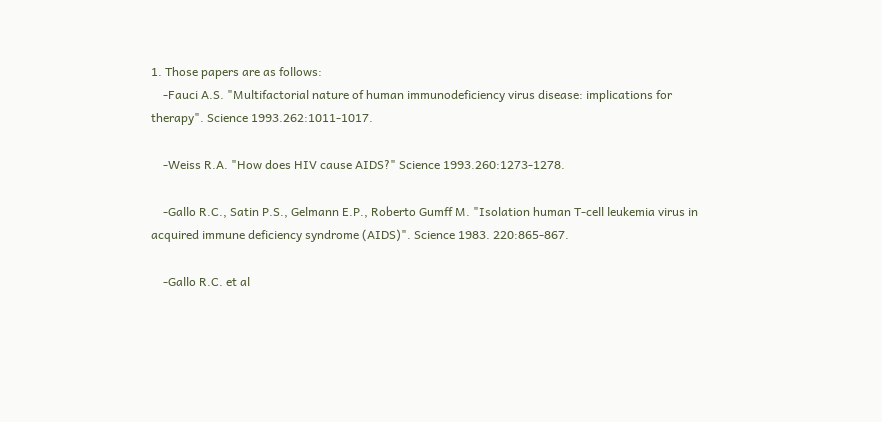1. Those papers are as follows:
    -Fauci A.S. "Multifactorial nature of human immunodeficiency virus disease: implications for therapy". Science 1993.262:1011-1017.

    -Weiss R.A. "How does HIV cause AIDS?" Science 1993.260:1273-1278.

    -Gallo R.C., Satin P.S., Gelmann E.P., Roberto Gumff M. "Isolation human T-cell leukemia virus in acquired immune deficiency syndrome (AIDS)". Science 1983. 220:865-867.

    -Gallo R.C. et al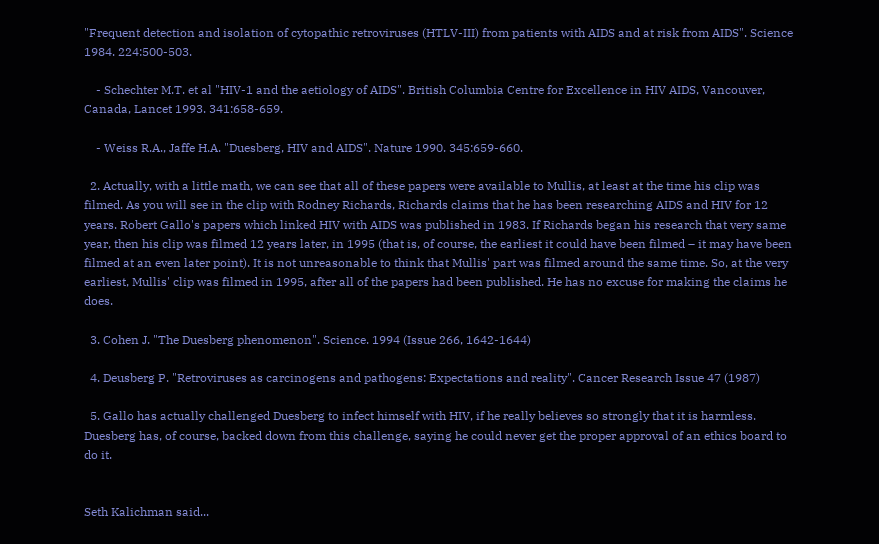"Frequent detection and isolation of cytopathic retroviruses (HTLV-III) from patients with AIDS and at risk from AIDS". Science 1984. 224:500-503.

    - Schechter M.T. et al "HIV-1 and the aetiology of AIDS". British Columbia Centre for Excellence in HIV AIDS, Vancouver, Canada, Lancet 1993. 341:658-659.

    - Weiss R.A., Jaffe H.A. "Duesberg, HIV and AIDS". Nature 1990. 345:659-660.

  2. Actually, with a little math, we can see that all of these papers were available to Mullis, at least at the time his clip was filmed. As you will see in the clip with Rodney Richards, Richards claims that he has been researching AIDS and HIV for 12 years. Robert Gallo's papers which linked HIV with AIDS was published in 1983. If Richards began his research that very same year, then his clip was filmed 12 years later, in 1995 (that is, of course, the earliest it could have been filmed – it may have been filmed at an even later point). It is not unreasonable to think that Mullis' part was filmed around the same time. So, at the very earliest, Mullis' clip was filmed in 1995, after all of the papers had been published. He has no excuse for making the claims he does.

  3. Cohen J. "The Duesberg phenomenon". Science. 1994 (Issue 266, 1642-1644)

  4. Deusberg P. "Retroviruses as carcinogens and pathogens: Expectations and reality". Cancer Research Issue 47 (1987)

  5. Gallo has actually challenged Duesberg to infect himself with HIV, if he really believes so strongly that it is harmless. Duesberg has, of course, backed down from this challenge, saying he could never get the proper approval of an ethics board to do it.


Seth Kalichman said...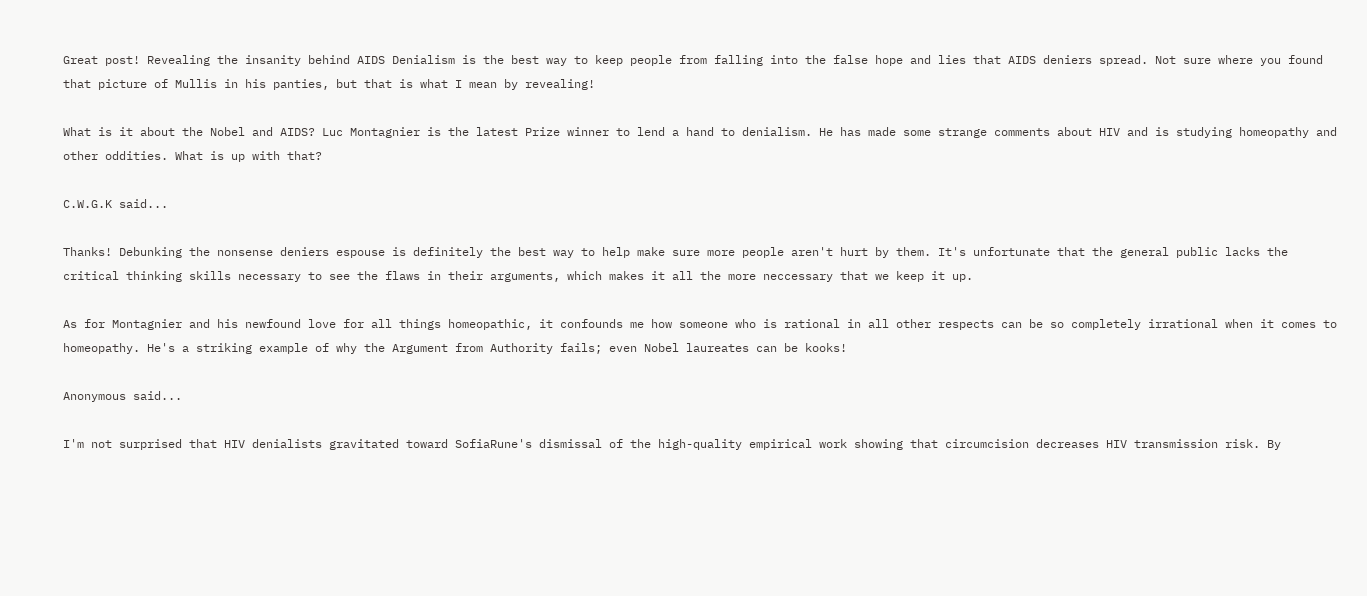Great post! Revealing the insanity behind AIDS Denialism is the best way to keep people from falling into the false hope and lies that AIDS deniers spread. Not sure where you found that picture of Mullis in his panties, but that is what I mean by revealing!

What is it about the Nobel and AIDS? Luc Montagnier is the latest Prize winner to lend a hand to denialism. He has made some strange comments about HIV and is studying homeopathy and other oddities. What is up with that?

C.W.G.K said...

Thanks! Debunking the nonsense deniers espouse is definitely the best way to help make sure more people aren't hurt by them. It's unfortunate that the general public lacks the critical thinking skills necessary to see the flaws in their arguments, which makes it all the more neccessary that we keep it up.

As for Montagnier and his newfound love for all things homeopathic, it confounds me how someone who is rational in all other respects can be so completely irrational when it comes to homeopathy. He's a striking example of why the Argument from Authority fails; even Nobel laureates can be kooks!

Anonymous said...

I'm not surprised that HIV denialists gravitated toward SofiaRune's dismissal of the high-quality empirical work showing that circumcision decreases HIV transmission risk. By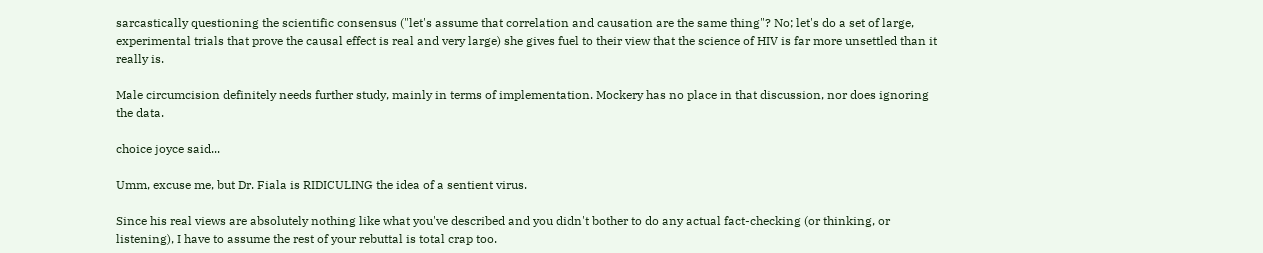sarcastically questioning the scientific consensus ("let's assume that correlation and causation are the same thing"? No; let's do a set of large, experimental trials that prove the causal effect is real and very large) she gives fuel to their view that the science of HIV is far more unsettled than it really is.

Male circumcision definitely needs further study, mainly in terms of implementation. Mockery has no place in that discussion, nor does ignoring the data.

choice joyce said...

Umm, excuse me, but Dr. Fiala is RIDICULING the idea of a sentient virus.

Since his real views are absolutely nothing like what you've described and you didn't bother to do any actual fact-checking (or thinking, or listening), I have to assume the rest of your rebuttal is total crap too.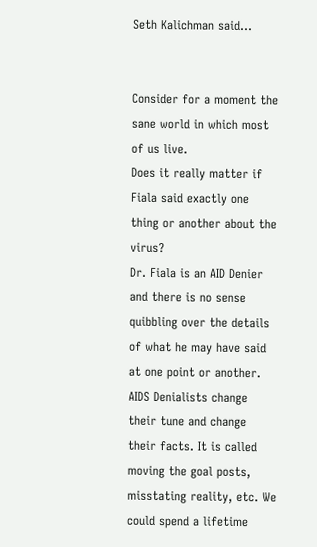Seth Kalichman said...


Consider for a moment the sane world in which most of us live.
Does it really matter if Fiala said exactly one thing or another about the virus?
Dr. Fiala is an AID Denier and there is no sense quibbling over the details of what he may have said at one point or another. AIDS Denialists change their tune and change their facts. It is called moving the goal posts, misstating reality, etc. We could spend a lifetime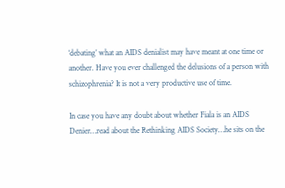‘debating’ what an AIDS denialist may have meant at one time or another. Have you ever challenged the delusions of a person with schizophrenia? It is not a very productive use of time.

In case you have any doubt about whether Fiala is an AIDS Denier…read about the Rethinking AIDS Society…he sits on the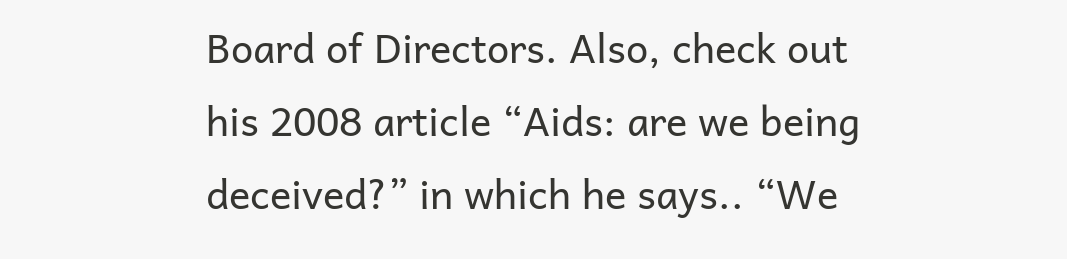Board of Directors. Also, check out his 2008 article “Aids: are we being deceived?” in which he says.. “We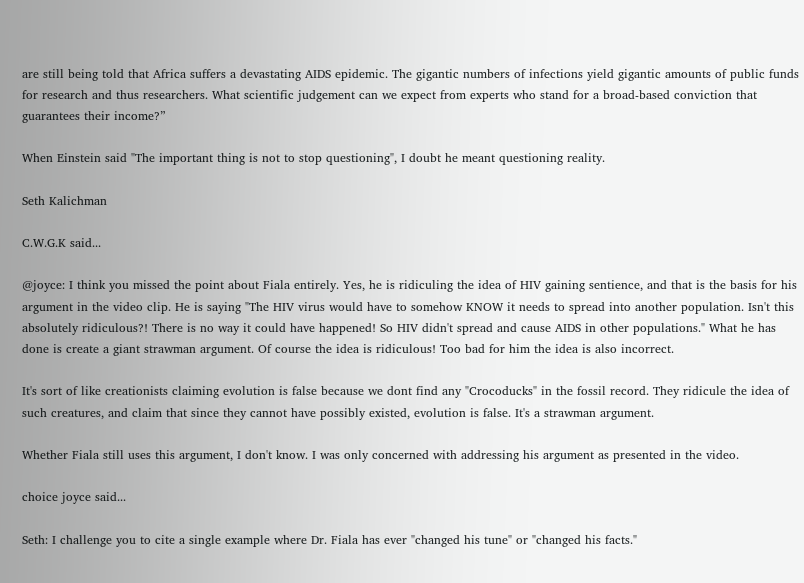are still being told that Africa suffers a devastating AIDS epidemic. The gigantic numbers of infections yield gigantic amounts of public funds for research and thus researchers. What scientific judgement can we expect from experts who stand for a broad-based conviction that guarantees their income?”

When Einstein said "The important thing is not to stop questioning", I doubt he meant questioning reality.

Seth Kalichman

C.W.G.K said...

@joyce: I think you missed the point about Fiala entirely. Yes, he is ridiculing the idea of HIV gaining sentience, and that is the basis for his argument in the video clip. He is saying "The HIV virus would have to somehow KNOW it needs to spread into another population. Isn't this absolutely ridiculous?! There is no way it could have happened! So HIV didn't spread and cause AIDS in other populations." What he has done is create a giant strawman argument. Of course the idea is ridiculous! Too bad for him the idea is also incorrect.

It's sort of like creationists claiming evolution is false because we dont find any "Crocoducks" in the fossil record. They ridicule the idea of such creatures, and claim that since they cannot have possibly existed, evolution is false. It's a strawman argument.

Whether Fiala still uses this argument, I don't know. I was only concerned with addressing his argument as presented in the video.

choice joyce said...

Seth: I challenge you to cite a single example where Dr. Fiala has ever "changed his tune" or "changed his facts."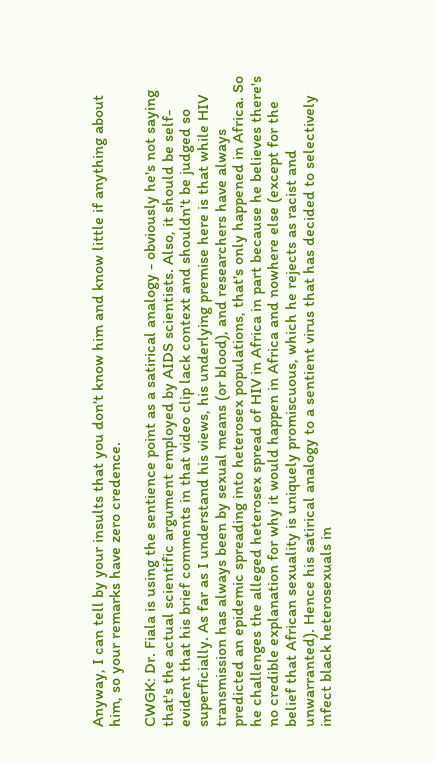Anyway, I can tell by your insults that you don't know him and know little if anything about him, so your remarks have zero credence.

CWGK: Dr. Fiala is using the sentience point as a satirical analogy - obviously he's not saying that's the actual scientific argument employed by AIDS scientists. Also, it should be self-evident that his brief comments in that video clip lack context and shouldn't be judged so superficially. As far as I understand his views, his underlying premise here is that while HIV transmission has always been by sexual means (or blood), and researchers have always predicted an epidemic spreading into heterosex populations, that's only happened in Africa. So he challenges the alleged heterosex spread of HIV in Africa in part because he believes there's no credible explanation for why it would happen in Africa and nowhere else (except for the belief that African sexuality is uniquely promiscuous, which he rejects as racist and unwarranted). Hence his satirical analogy to a sentient virus that has decided to selectively infect black heterosexuals in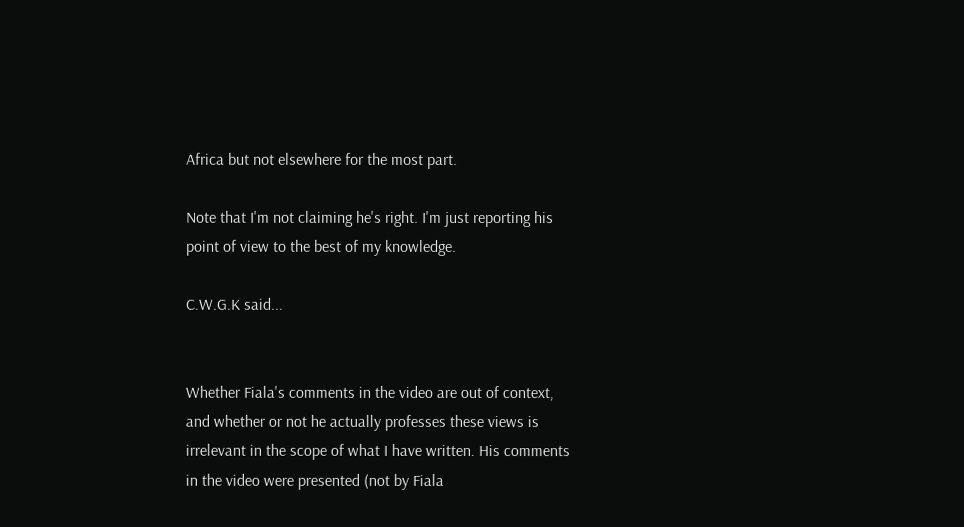Africa but not elsewhere for the most part.

Note that I'm not claiming he's right. I'm just reporting his point of view to the best of my knowledge.

C.W.G.K said...


Whether Fiala's comments in the video are out of context, and whether or not he actually professes these views is irrelevant in the scope of what I have written. His comments in the video were presented (not by Fiala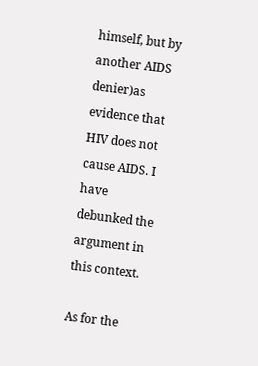himself, but by another AIDS denier)as evidence that HIV does not cause AIDS. I have debunked the argument in this context.

As for the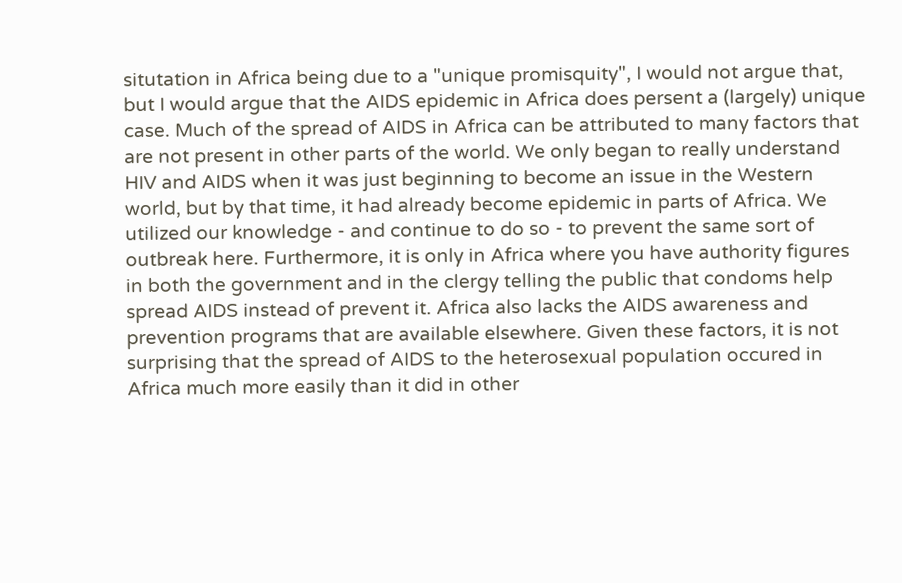situtation in Africa being due to a "unique promisquity", I would not argue that, but I would argue that the AIDS epidemic in Africa does persent a (largely) unique case. Much of the spread of AIDS in Africa can be attributed to many factors that are not present in other parts of the world. We only began to really understand HIV and AIDS when it was just beginning to become an issue in the Western world, but by that time, it had already become epidemic in parts of Africa. We utilized our knowledge - and continue to do so - to prevent the same sort of outbreak here. Furthermore, it is only in Africa where you have authority figures in both the government and in the clergy telling the public that condoms help spread AIDS instead of prevent it. Africa also lacks the AIDS awareness and prevention programs that are available elsewhere. Given these factors, it is not surprising that the spread of AIDS to the heterosexual population occured in Africa much more easily than it did in other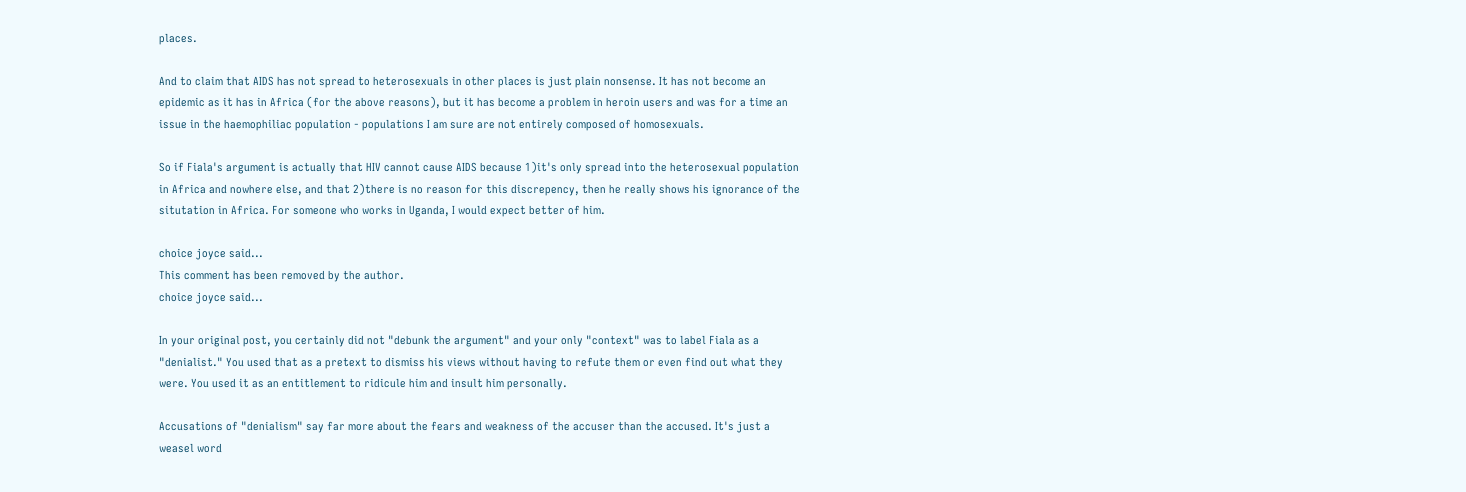places.

And to claim that AIDS has not spread to heterosexuals in other places is just plain nonsense. It has not become an epidemic as it has in Africa (for the above reasons), but it has become a problem in heroin users and was for a time an issue in the haemophiliac population - populations I am sure are not entirely composed of homosexuals.

So if Fiala's argument is actually that HIV cannot cause AIDS because 1)it's only spread into the heterosexual population in Africa and nowhere else, and that 2)there is no reason for this discrepency, then he really shows his ignorance of the situtation in Africa. For someone who works in Uganda, I would expect better of him.

choice joyce said...
This comment has been removed by the author.
choice joyce said...

In your original post, you certainly did not "debunk the argument" and your only "context" was to label Fiala as a "denialist." You used that as a pretext to dismiss his views without having to refute them or even find out what they were. You used it as an entitlement to ridicule him and insult him personally.

Accusations of "denialism" say far more about the fears and weakness of the accuser than the accused. It's just a weasel word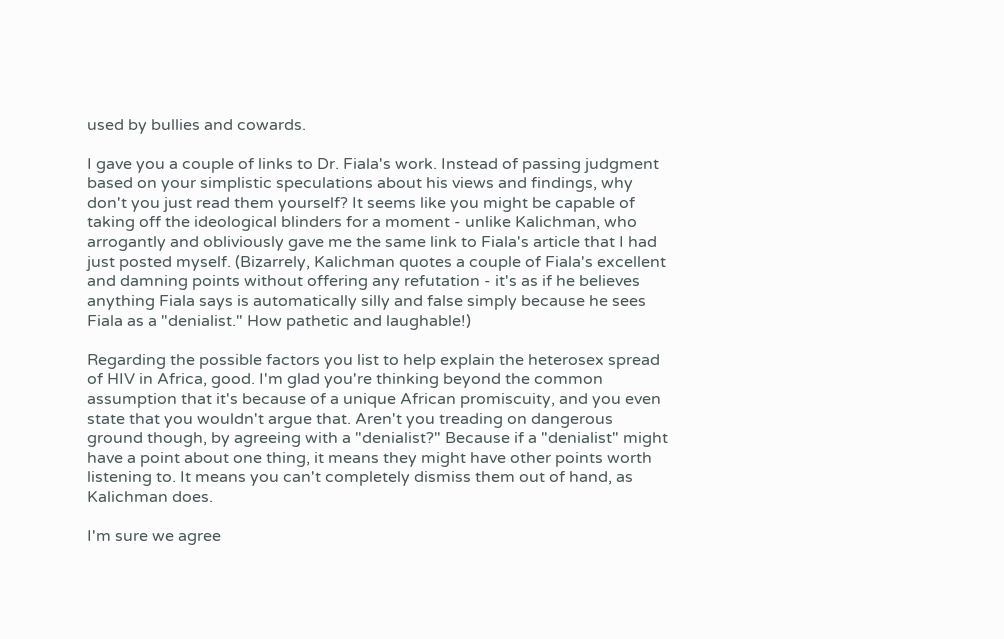used by bullies and cowards.

I gave you a couple of links to Dr. Fiala's work. Instead of passing judgment based on your simplistic speculations about his views and findings, why don't you just read them yourself? It seems like you might be capable of taking off the ideological blinders for a moment - unlike Kalichman, who arrogantly and obliviously gave me the same link to Fiala's article that I had just posted myself. (Bizarrely, Kalichman quotes a couple of Fiala's excellent and damning points without offering any refutation - it's as if he believes anything Fiala says is automatically silly and false simply because he sees Fiala as a "denialist." How pathetic and laughable!)

Regarding the possible factors you list to help explain the heterosex spread of HIV in Africa, good. I'm glad you're thinking beyond the common assumption that it's because of a unique African promiscuity, and you even state that you wouldn't argue that. Aren't you treading on dangerous ground though, by agreeing with a "denialist?" Because if a "denialist" might have a point about one thing, it means they might have other points worth listening to. It means you can't completely dismiss them out of hand, as Kalichman does.

I'm sure we agree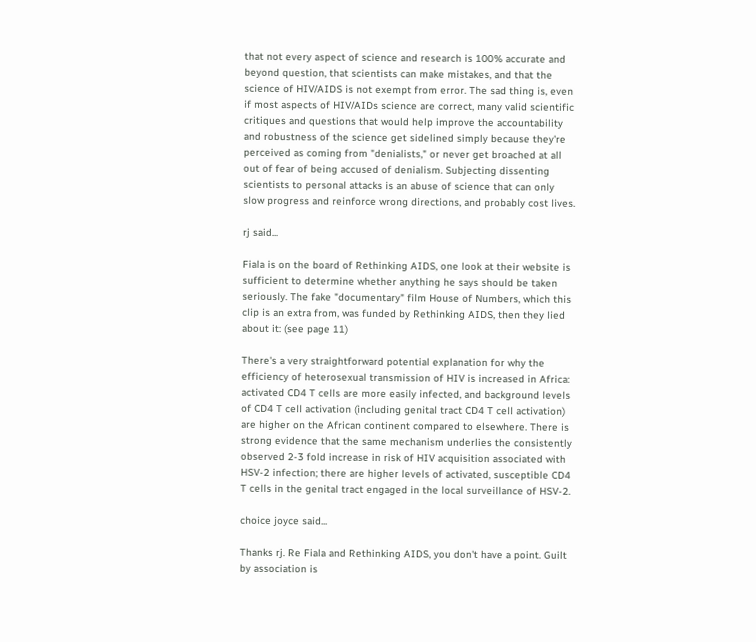that not every aspect of science and research is 100% accurate and beyond question, that scientists can make mistakes, and that the science of HIV/AIDS is not exempt from error. The sad thing is, even if most aspects of HIV/AIDs science are correct, many valid scientific critiques and questions that would help improve the accountability and robustness of the science get sidelined simply because they're perceived as coming from "denialists," or never get broached at all out of fear of being accused of denialism. Subjecting dissenting scientists to personal attacks is an abuse of science that can only slow progress and reinforce wrong directions, and probably cost lives.

rj said...

Fiala is on the board of Rethinking AIDS, one look at their website is sufficient to determine whether anything he says should be taken seriously. The fake "documentary" film House of Numbers, which this clip is an extra from, was funded by Rethinking AIDS, then they lied about it: (see page 11)

There's a very straightforward potential explanation for why the efficiency of heterosexual transmission of HIV is increased in Africa: activated CD4 T cells are more easily infected, and background levels of CD4 T cell activation (including genital tract CD4 T cell activation) are higher on the African continent compared to elsewhere. There is strong evidence that the same mechanism underlies the consistently observed 2-3 fold increase in risk of HIV acquisition associated with HSV-2 infection; there are higher levels of activated, susceptible CD4 T cells in the genital tract engaged in the local surveillance of HSV-2.

choice joyce said...

Thanks rj. Re Fiala and Rethinking AIDS, you don't have a point. Guilt by association is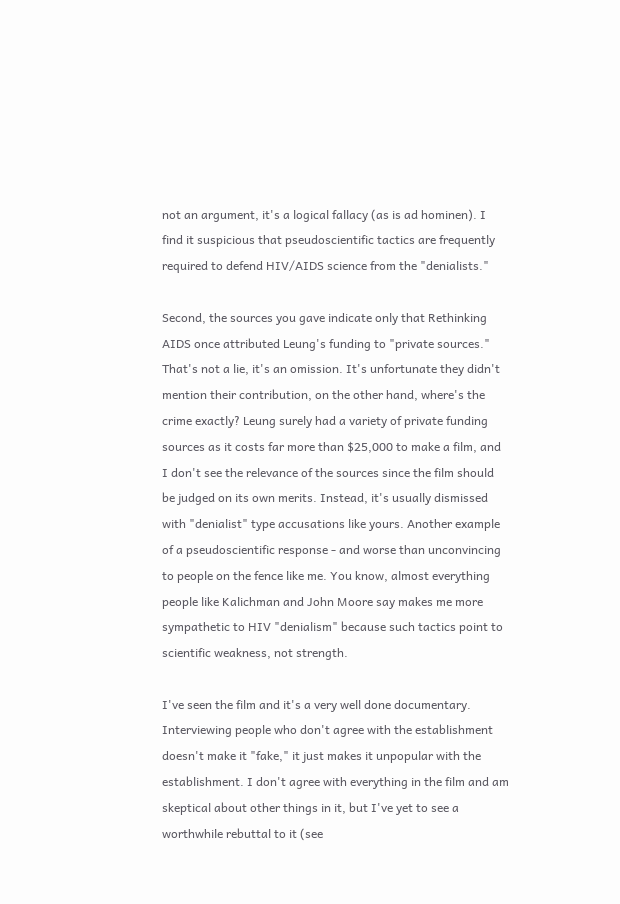not an argument, it's a logical fallacy (as is ad hominen). I find it suspicious that pseudoscientific tactics are frequently required to defend HIV/AIDS science from the "denialists."

Second, the sources you gave indicate only that Rethinking AIDS once attributed Leung's funding to "private sources." That's not a lie, it's an omission. It's unfortunate they didn't mention their contribution, on the other hand, where's the crime exactly? Leung surely had a variety of private funding sources as it costs far more than $25,000 to make a film, and I don't see the relevance of the sources since the film should be judged on its own merits. Instead, it's usually dismissed with "denialist" type accusations like yours. Another example of a pseudoscientific response - and worse than unconvincing to people on the fence like me. You know, almost everything people like Kalichman and John Moore say makes me more sympathetic to HIV "denialism" because such tactics point to scientific weakness, not strength.

I've seen the film and it's a very well done documentary. Interviewing people who don't agree with the establishment doesn't make it "fake," it just makes it unpopular with the establishment. I don't agree with everything in the film and am skeptical about other things in it, but I've yet to see a worthwhile rebuttal to it (see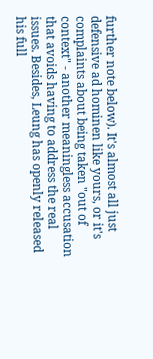further note below). It's almost all just defensive ad hominen like yours, or it's complaints about being taken "out of context" - another meaningless accusation that avoids having to address the real issues. Besides, Leung has openly released his full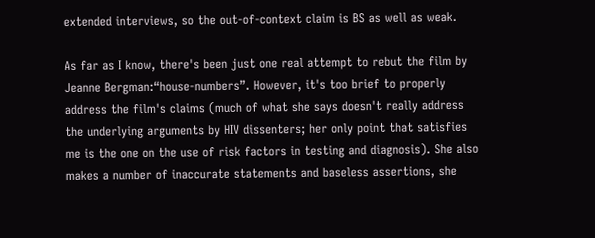extended interviews, so the out-of-context claim is BS as well as weak.

As far as I know, there's been just one real attempt to rebut the film by Jeanne Bergman:“house-numbers”. However, it's too brief to properly address the film's claims (much of what she says doesn't really address the underlying arguments by HIV dissenters; her only point that satisfies me is the one on the use of risk factors in testing and diagnosis). She also makes a number of inaccurate statements and baseless assertions, she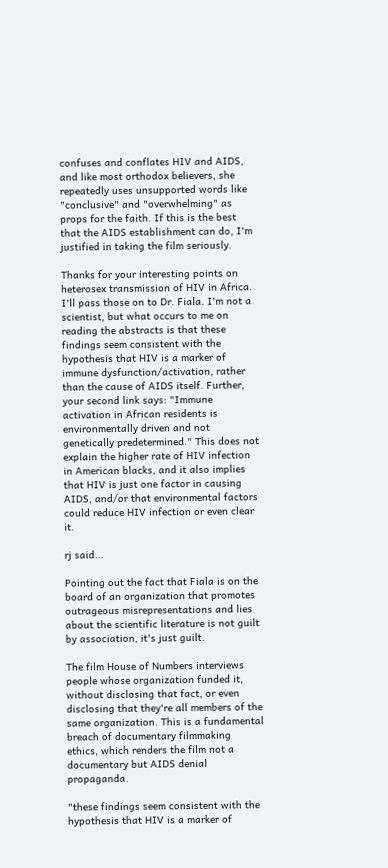confuses and conflates HIV and AIDS, and like most orthodox believers, she repeatedly uses unsupported words like "conclusive" and "overwhelming" as props for the faith. If this is the best that the AIDS establishment can do, I'm justified in taking the film seriously.

Thanks for your interesting points on heterosex transmission of HIV in Africa. I'll pass those on to Dr. Fiala. I'm not a scientist, but what occurs to me on reading the abstracts is that these findings seem consistent with the hypothesis that HIV is a marker of immune dysfunction/activation, rather than the cause of AIDS itself. Further, your second link says: "Immune activation in African residents is environmentally driven and not genetically predetermined." This does not explain the higher rate of HIV infection in American blacks, and it also implies that HIV is just one factor in causing AIDS, and/or that environmental factors could reduce HIV infection or even clear it.

rj said...

Pointing out the fact that Fiala is on the board of an organization that promotes outrageous misrepresentations and lies about the scientific literature is not guilt by association, it's just guilt.

The film House of Numbers interviews people whose organization funded it, without disclosing that fact, or even disclosing that they're all members of the same organization. This is a fundamental breach of documentary filmmaking ethics, which renders the film not a documentary but AIDS denial propaganda.

"these findings seem consistent with the hypothesis that HIV is a marker of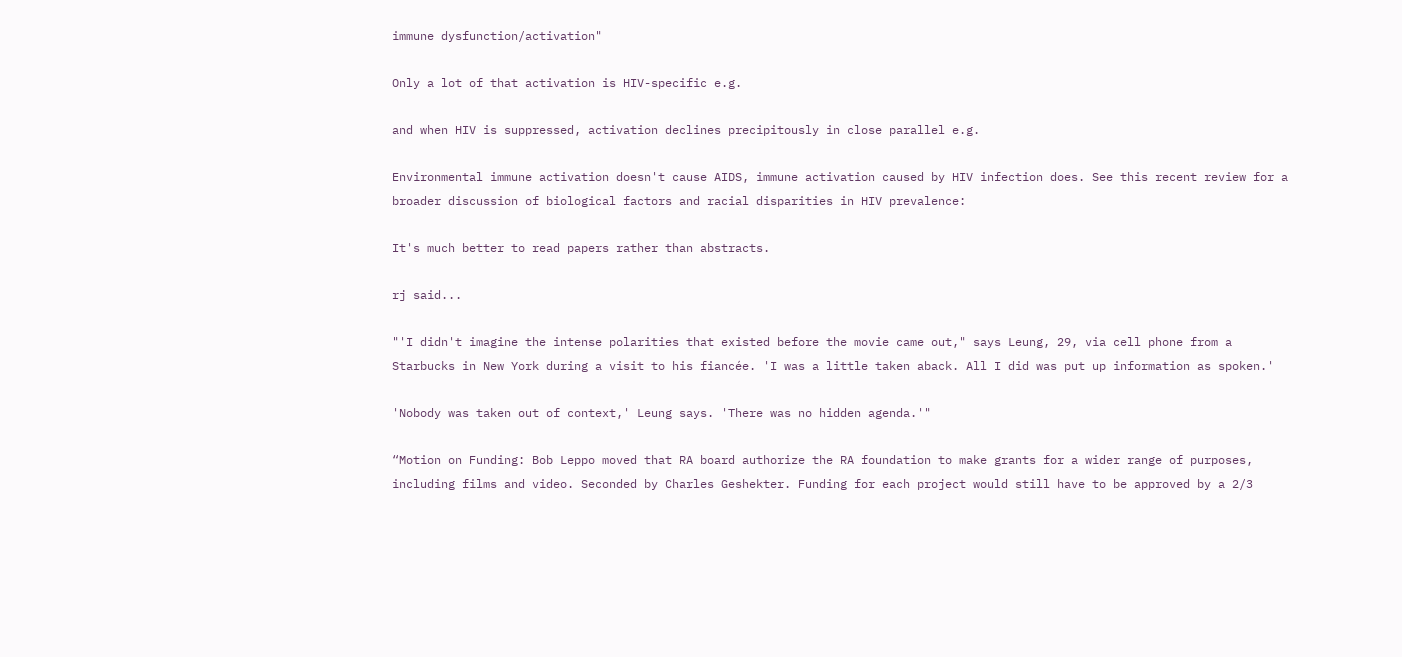immune dysfunction/activation"

Only a lot of that activation is HIV-specific e.g.

and when HIV is suppressed, activation declines precipitously in close parallel e.g.

Environmental immune activation doesn't cause AIDS, immune activation caused by HIV infection does. See this recent review for a broader discussion of biological factors and racial disparities in HIV prevalence:

It's much better to read papers rather than abstracts.

rj said...

"'I didn't imagine the intense polarities that existed before the movie came out," says Leung, 29, via cell phone from a Starbucks in New York during a visit to his fiancée. 'I was a little taken aback. All I did was put up information as spoken.'

'Nobody was taken out of context,' Leung says. 'There was no hidden agenda.'"

“Motion on Funding: Bob Leppo moved that RA board authorize the RA foundation to make grants for a wider range of purposes, including films and video. Seconded by Charles Geshekter. Funding for each project would still have to be approved by a 2/3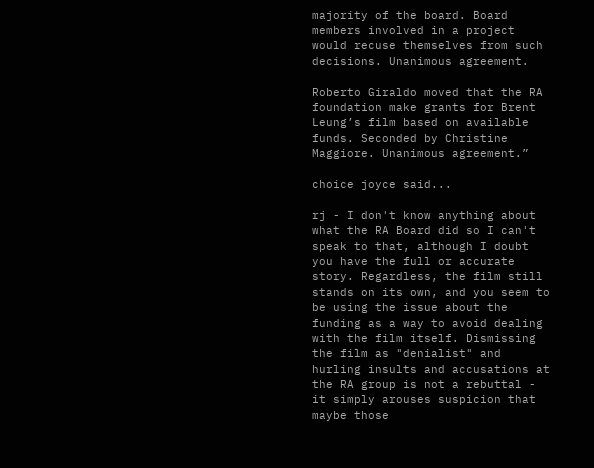majority of the board. Board members involved in a project would recuse themselves from such decisions. Unanimous agreement.

Roberto Giraldo moved that the RA foundation make grants for Brent Leung’s film based on available funds. Seconded by Christine Maggiore. Unanimous agreement.”

choice joyce said...

rj - I don't know anything about what the RA Board did so I can't speak to that, although I doubt you have the full or accurate story. Regardless, the film still stands on its own, and you seem to be using the issue about the funding as a way to avoid dealing with the film itself. Dismissing the film as "denialist" and hurling insults and accusations at the RA group is not a rebuttal - it simply arouses suspicion that maybe those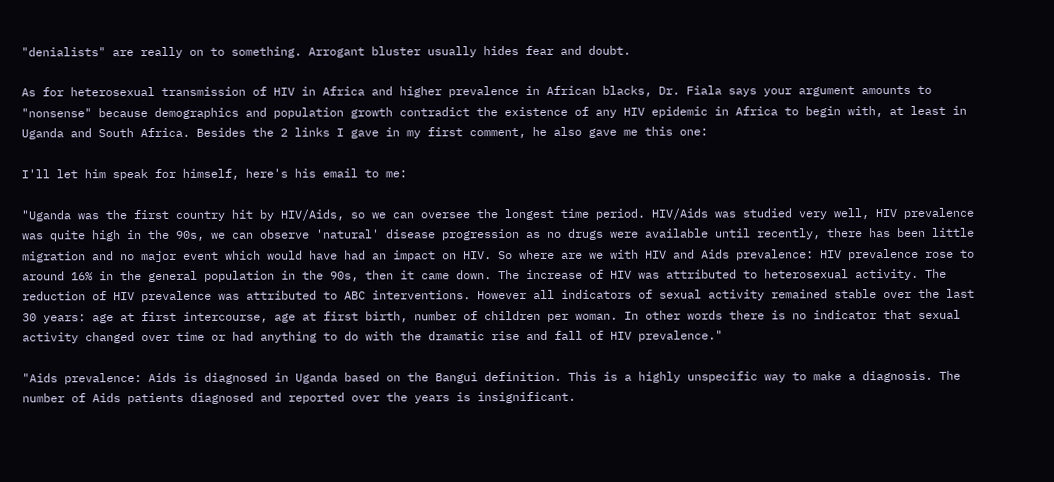"denialists" are really on to something. Arrogant bluster usually hides fear and doubt.

As for heterosexual transmission of HIV in Africa and higher prevalence in African blacks, Dr. Fiala says your argument amounts to "nonsense" because demographics and population growth contradict the existence of any HIV epidemic in Africa to begin with, at least in Uganda and South Africa. Besides the 2 links I gave in my first comment, he also gave me this one:

I'll let him speak for himself, here's his email to me:

"Uganda was the first country hit by HIV/Aids, so we can oversee the longest time period. HIV/Aids was studied very well, HIV prevalence was quite high in the 90s, we can observe 'natural' disease progression as no drugs were available until recently, there has been little migration and no major event which would have had an impact on HIV. So where are we with HIV and Aids prevalence: HIV prevalence rose to around 16% in the general population in the 90s, then it came down. The increase of HIV was attributed to heterosexual activity. The reduction of HIV prevalence was attributed to ABC interventions. However all indicators of sexual activity remained stable over the last 30 years: age at first intercourse, age at first birth, number of children per woman. In other words there is no indicator that sexual activity changed over time or had anything to do with the dramatic rise and fall of HIV prevalence."

"Aids prevalence: Aids is diagnosed in Uganda based on the Bangui definition. This is a highly unspecific way to make a diagnosis. The number of Aids patients diagnosed and reported over the years is insignificant.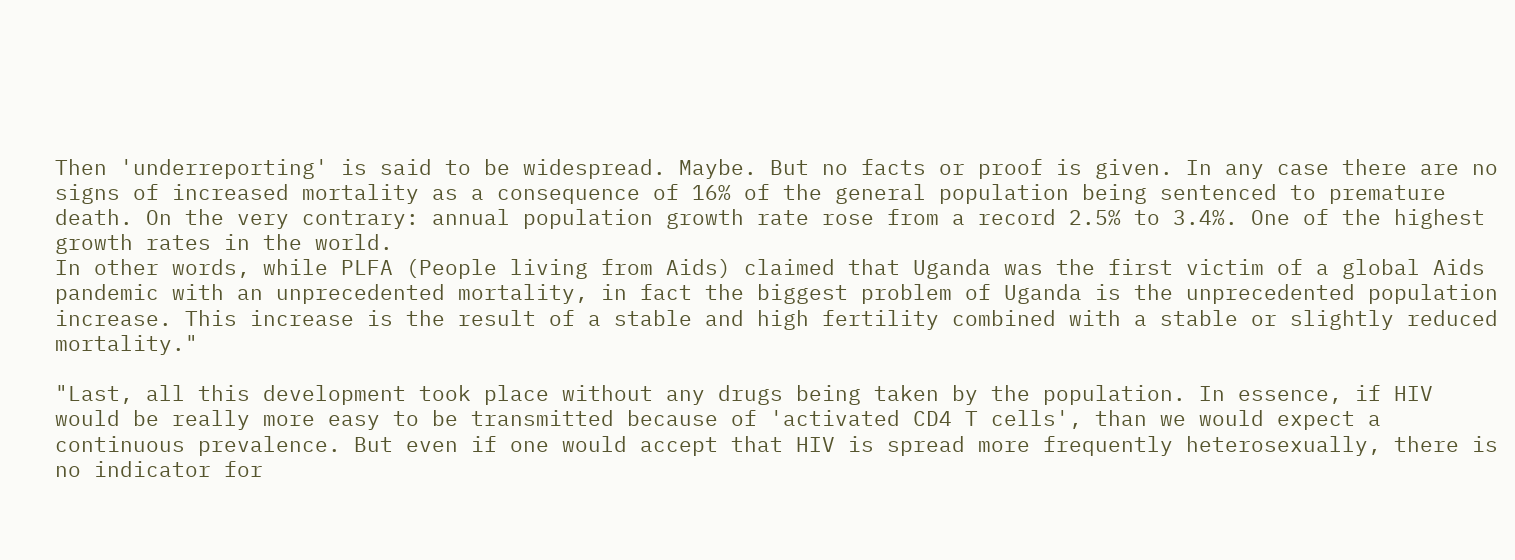Then 'underreporting' is said to be widespread. Maybe. But no facts or proof is given. In any case there are no signs of increased mortality as a consequence of 16% of the general population being sentenced to premature death. On the very contrary: annual population growth rate rose from a record 2.5% to 3.4%. One of the highest growth rates in the world.
In other words, while PLFA (People living from Aids) claimed that Uganda was the first victim of a global Aids pandemic with an unprecedented mortality, in fact the biggest problem of Uganda is the unprecedented population increase. This increase is the result of a stable and high fertility combined with a stable or slightly reduced mortality."

"Last, all this development took place without any drugs being taken by the population. In essence, if HIV would be really more easy to be transmitted because of 'activated CD4 T cells', than we would expect a continuous prevalence. But even if one would accept that HIV is spread more frequently heterosexually, there is no indicator for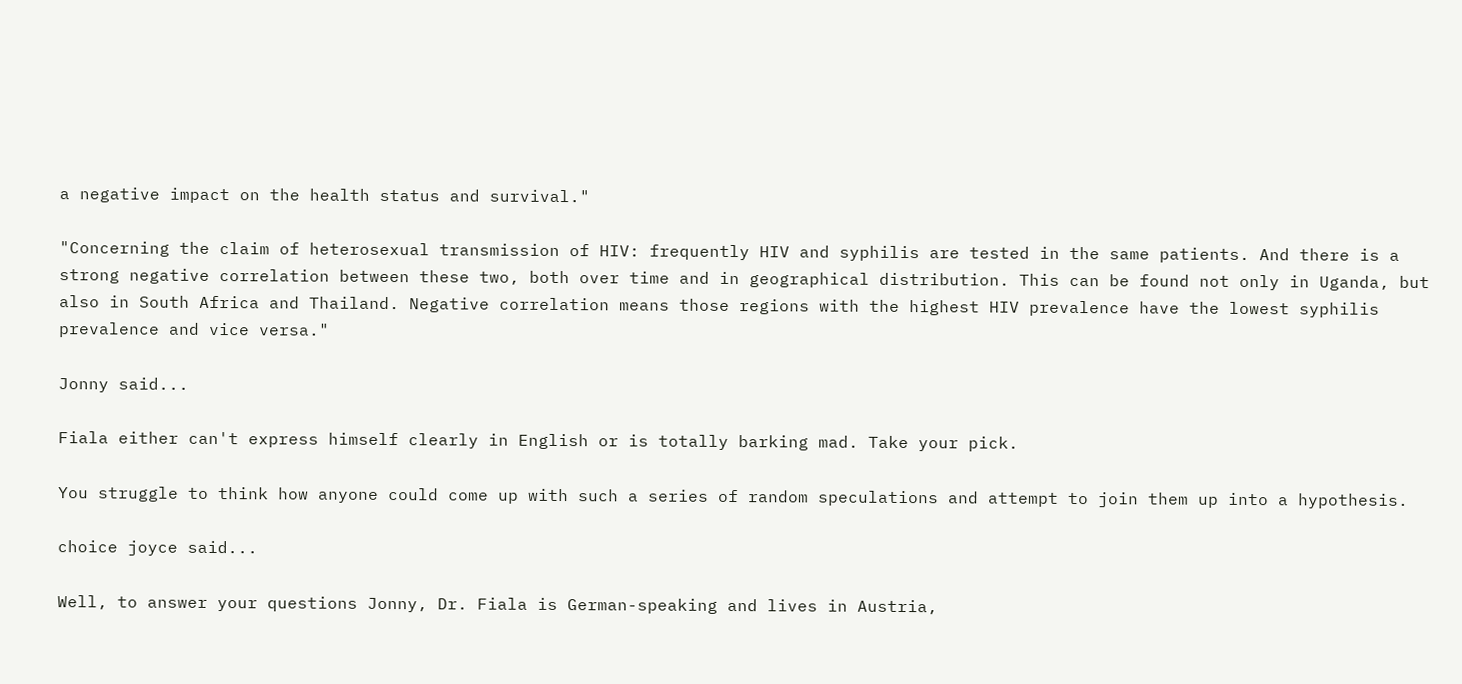a negative impact on the health status and survival."

"Concerning the claim of heterosexual transmission of HIV: frequently HIV and syphilis are tested in the same patients. And there is a strong negative correlation between these two, both over time and in geographical distribution. This can be found not only in Uganda, but also in South Africa and Thailand. Negative correlation means those regions with the highest HIV prevalence have the lowest syphilis prevalence and vice versa."

Jonny said...

Fiala either can't express himself clearly in English or is totally barking mad. Take your pick.

You struggle to think how anyone could come up with such a series of random speculations and attempt to join them up into a hypothesis.

choice joyce said...

Well, to answer your questions Jonny, Dr. Fiala is German-speaking and lives in Austria,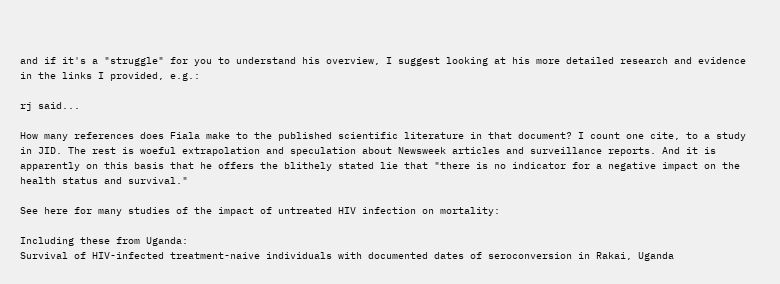and if it's a "struggle" for you to understand his overview, I suggest looking at his more detailed research and evidence in the links I provided, e.g.:

rj said...

How many references does Fiala make to the published scientific literature in that document? I count one cite, to a study in JID. The rest is woeful extrapolation and speculation about Newsweek articles and surveillance reports. And it is apparently on this basis that he offers the blithely stated lie that "there is no indicator for a negative impact on the health status and survival."

See here for many studies of the impact of untreated HIV infection on mortality:

Including these from Uganda:
Survival of HIV-infected treatment-naive individuals with documented dates of seroconversion in Rakai, Uganda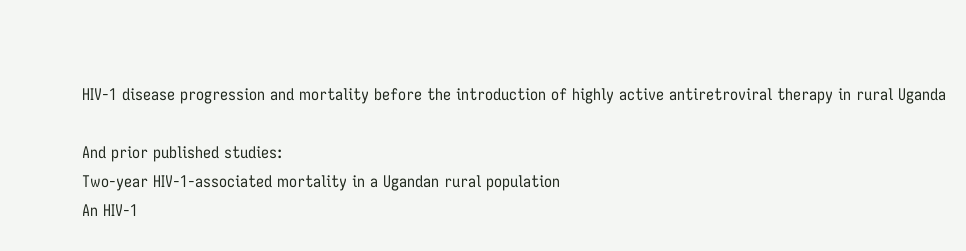HIV-1 disease progression and mortality before the introduction of highly active antiretroviral therapy in rural Uganda

And prior published studies:
Two-year HIV-1-associated mortality in a Ugandan rural population
An HIV-1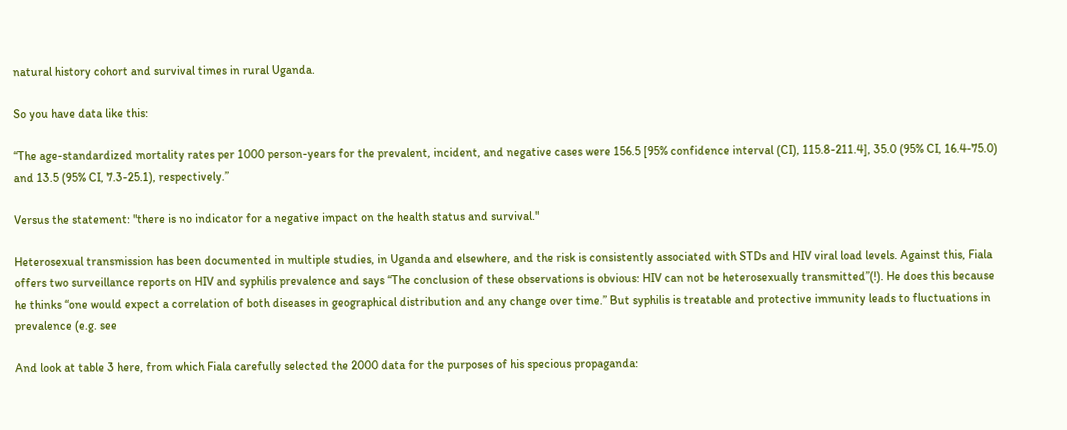natural history cohort and survival times in rural Uganda.

So you have data like this:

“The age-standardized mortality rates per 1000 person-years for the prevalent, incident, and negative cases were 156.5 [95% confidence interval (CI), 115.8-211.4], 35.0 (95% CI, 16.4-75.0) and 13.5 (95% CI, 7.3-25.1), respectively.”

Versus the statement: "there is no indicator for a negative impact on the health status and survival."

Heterosexual transmission has been documented in multiple studies, in Uganda and elsewhere, and the risk is consistently associated with STDs and HIV viral load levels. Against this, Fiala offers two surveillance reports on HIV and syphilis prevalence and says “The conclusion of these observations is obvious: HIV can not be heterosexually transmitted”(!). He does this because he thinks “one would expect a correlation of both diseases in geographical distribution and any change over time.” But syphilis is treatable and protective immunity leads to fluctuations in prevalence (e.g. see

And look at table 3 here, from which Fiala carefully selected the 2000 data for the purposes of his specious propaganda: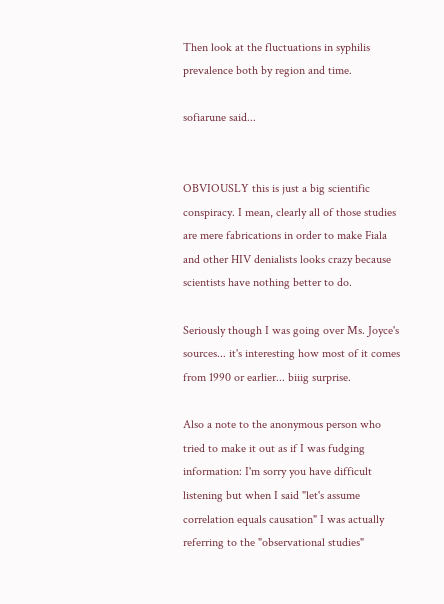Then look at the fluctuations in syphilis prevalence both by region and time.

sofiarune said...


OBVIOUSLY this is just a big scientific conspiracy. I mean, clearly all of those studies are mere fabrications in order to make Fiala and other HIV denialists looks crazy because scientists have nothing better to do.

Seriously though I was going over Ms. Joyce's sources... it's interesting how most of it comes from 1990 or earlier... biiig surprise.

Also a note to the anonymous person who tried to make it out as if I was fudging information: I'm sorry you have difficult listening but when I said "let's assume correlation equals causation" I was actually referring to the "observational studies"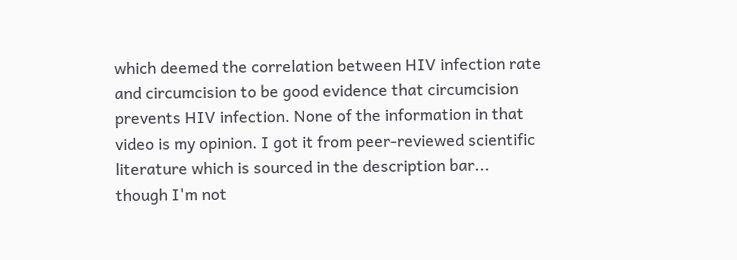which deemed the correlation between HIV infection rate and circumcision to be good evidence that circumcision prevents HIV infection. None of the information in that video is my opinion. I got it from peer-reviewed scientific literature which is sourced in the description bar... though I'm not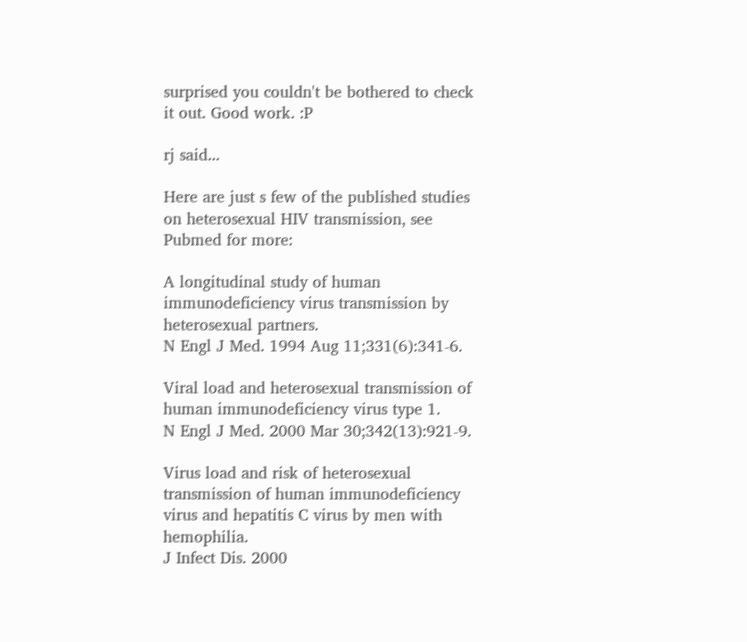surprised you couldn't be bothered to check it out. Good work. :P

rj said...

Here are just s few of the published studies on heterosexual HIV transmission, see Pubmed for more:

A longitudinal study of human immunodeficiency virus transmission by heterosexual partners.
N Engl J Med. 1994 Aug 11;331(6):341-6.

Viral load and heterosexual transmission of human immunodeficiency virus type 1.
N Engl J Med. 2000 Mar 30;342(13):921-9.

Virus load and risk of heterosexual transmission of human immunodeficiency virus and hepatitis C virus by men with hemophilia.
J Infect Dis. 2000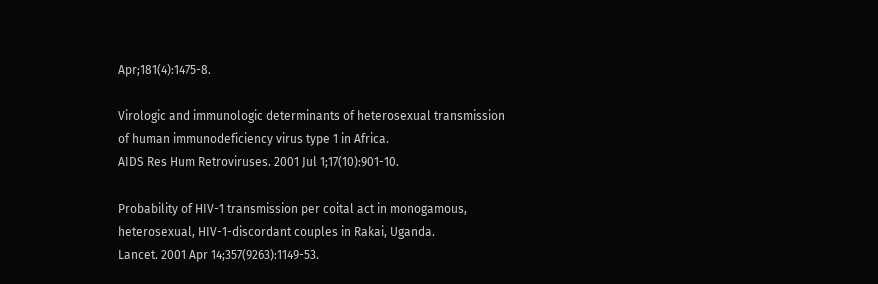Apr;181(4):1475-8.

Virologic and immunologic determinants of heterosexual transmission of human immunodeficiency virus type 1 in Africa.
AIDS Res Hum Retroviruses. 2001 Jul 1;17(10):901-10.

Probability of HIV-1 transmission per coital act in monogamous, heterosexual, HIV-1-discordant couples in Rakai, Uganda.
Lancet. 2001 Apr 14;357(9263):1149-53.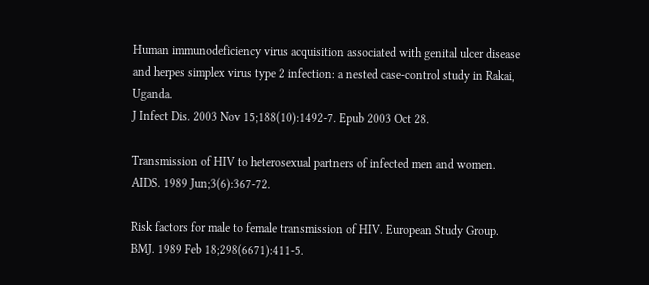Human immunodeficiency virus acquisition associated with genital ulcer disease and herpes simplex virus type 2 infection: a nested case-control study in Rakai, Uganda.
J Infect Dis. 2003 Nov 15;188(10):1492-7. Epub 2003 Oct 28.

Transmission of HIV to heterosexual partners of infected men and women.
AIDS. 1989 Jun;3(6):367-72.

Risk factors for male to female transmission of HIV. European Study Group.
BMJ. 1989 Feb 18;298(6671):411-5.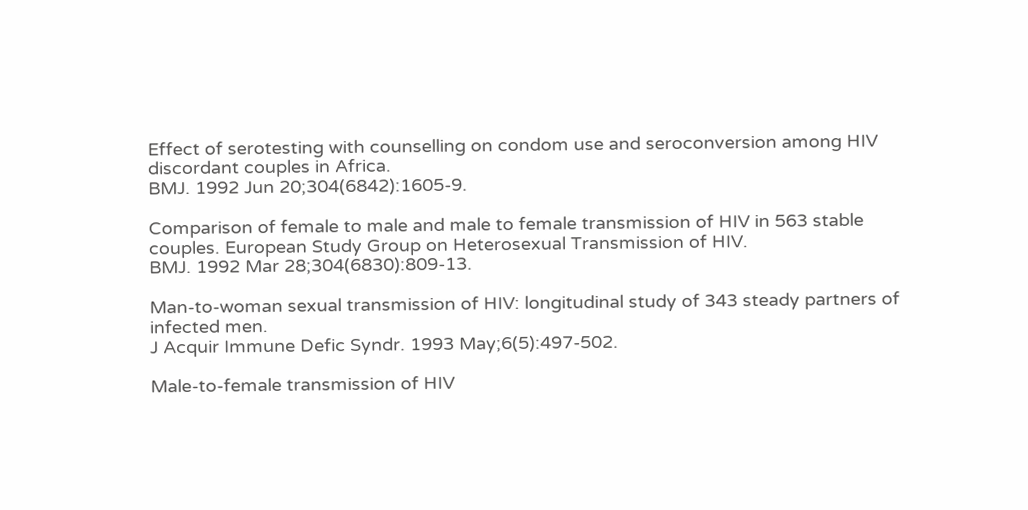Effect of serotesting with counselling on condom use and seroconversion among HIV discordant couples in Africa.
BMJ. 1992 Jun 20;304(6842):1605-9.

Comparison of female to male and male to female transmission of HIV in 563 stable couples. European Study Group on Heterosexual Transmission of HIV.
BMJ. 1992 Mar 28;304(6830):809-13.

Man-to-woman sexual transmission of HIV: longitudinal study of 343 steady partners of infected men.
J Acquir Immune Defic Syndr. 1993 May;6(5):497-502.

Male-to-female transmission of HIV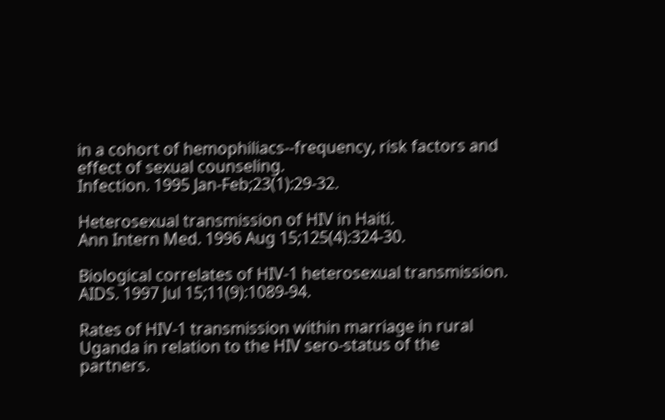in a cohort of hemophiliacs--frequency, risk factors and effect of sexual counseling.
Infection. 1995 Jan-Feb;23(1):29-32.

Heterosexual transmission of HIV in Haiti.
Ann Intern Med. 1996 Aug 15;125(4):324-30.

Biological correlates of HIV-1 heterosexual transmission.
AIDS. 1997 Jul 15;11(9):1089-94.

Rates of HIV-1 transmission within marriage in rural Uganda in relation to the HIV sero-status of the partners.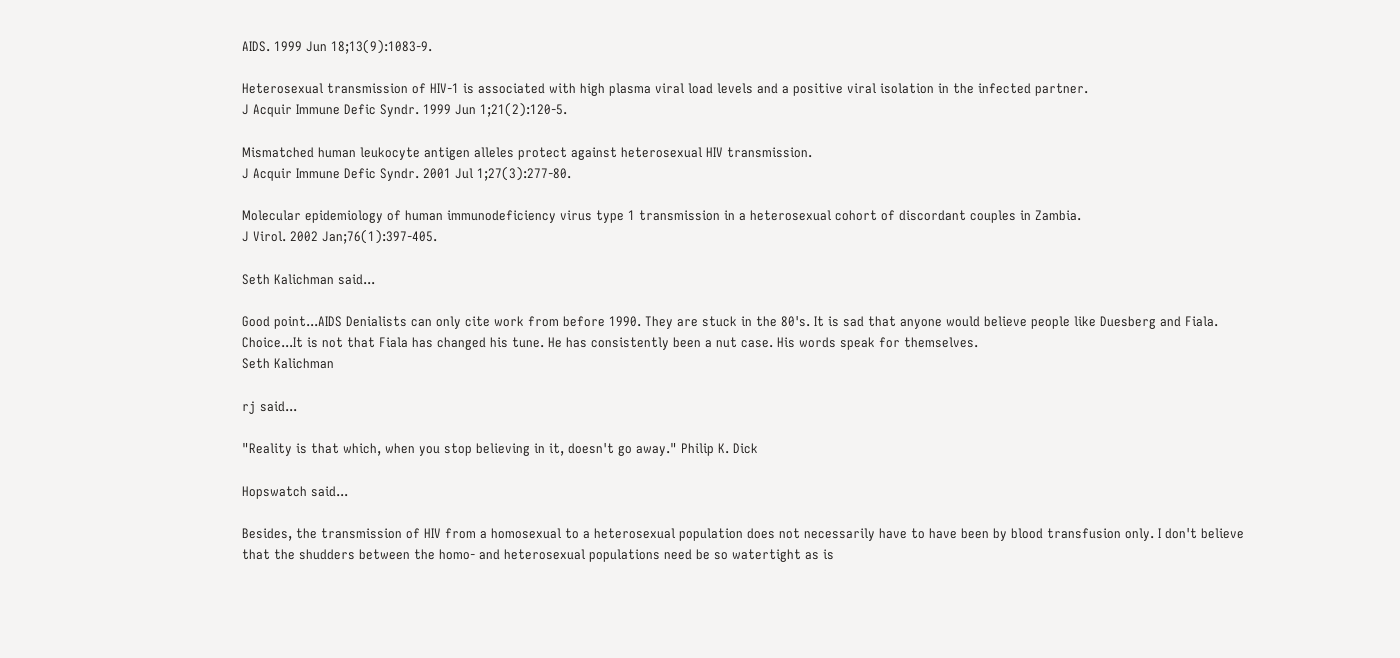AIDS. 1999 Jun 18;13(9):1083-9.

Heterosexual transmission of HIV-1 is associated with high plasma viral load levels and a positive viral isolation in the infected partner.
J Acquir Immune Defic Syndr. 1999 Jun 1;21(2):120-5.

Mismatched human leukocyte antigen alleles protect against heterosexual HIV transmission.
J Acquir Immune Defic Syndr. 2001 Jul 1;27(3):277-80.

Molecular epidemiology of human immunodeficiency virus type 1 transmission in a heterosexual cohort of discordant couples in Zambia.
J Virol. 2002 Jan;76(1):397-405.

Seth Kalichman said...

Good point...AIDS Denialists can only cite work from before 1990. They are stuck in the 80's. It is sad that anyone would believe people like Duesberg and Fiala.
Choice...It is not that Fiala has changed his tune. He has consistently been a nut case. His words speak for themselves.
Seth Kalichman

rj said...

"Reality is that which, when you stop believing in it, doesn't go away." Philip K. Dick

Hopswatch said...

Besides, the transmission of HIV from a homosexual to a heterosexual population does not necessarily have to have been by blood transfusion only. I don't believe that the shudders between the homo- and heterosexual populations need be so watertight as is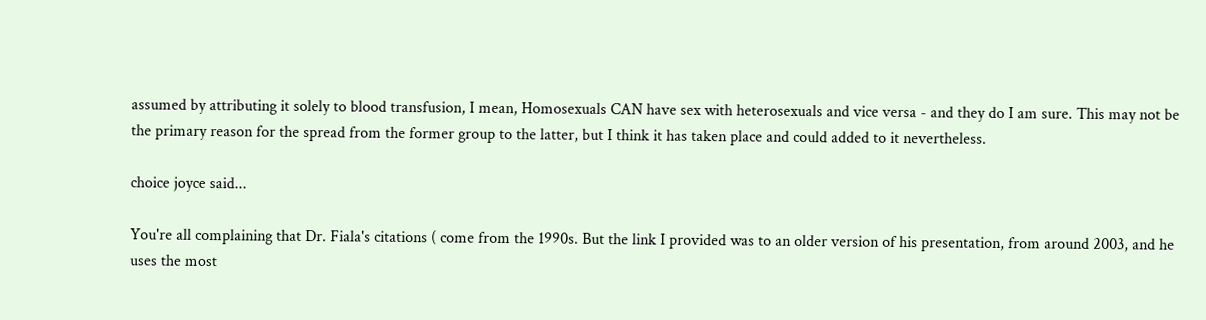assumed by attributing it solely to blood transfusion, I mean, Homosexuals CAN have sex with heterosexuals and vice versa - and they do I am sure. This may not be the primary reason for the spread from the former group to the latter, but I think it has taken place and could added to it nevertheless.

choice joyce said...

You're all complaining that Dr. Fiala's citations ( come from the 1990s. But the link I provided was to an older version of his presentation, from around 2003, and he uses the most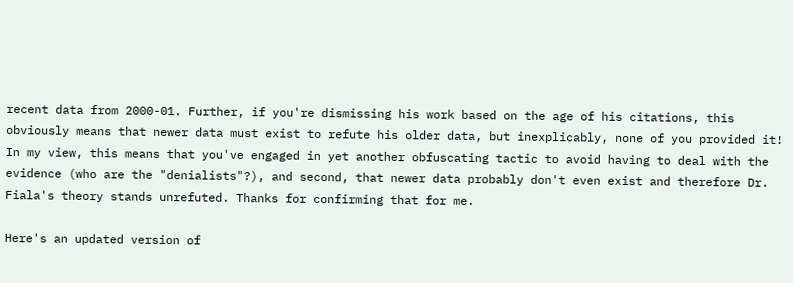recent data from 2000-01. Further, if you're dismissing his work based on the age of his citations, this obviously means that newer data must exist to refute his older data, but inexplicably, none of you provided it! In my view, this means that you've engaged in yet another obfuscating tactic to avoid having to deal with the evidence (who are the "denialists"?), and second, that newer data probably don't even exist and therefore Dr. Fiala's theory stands unrefuted. Thanks for confirming that for me.

Here's an updated version of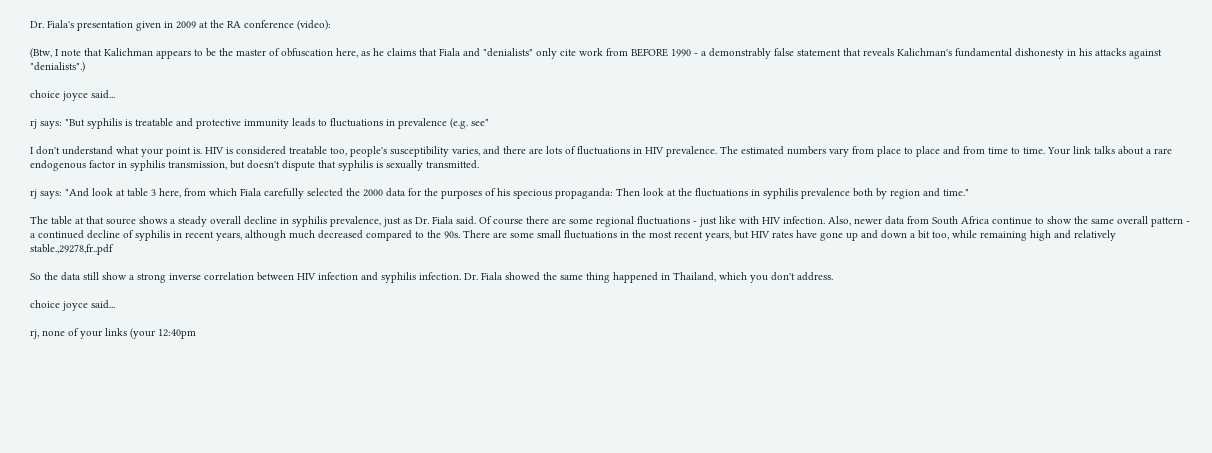Dr. Fiala's presentation given in 2009 at the RA conference (video):

(Btw, I note that Kalichman appears to be the master of obfuscation here, as he claims that Fiala and "denialists" only cite work from BEFORE 1990 - a demonstrably false statement that reveals Kalichman's fundamental dishonesty in his attacks against "denialists".)

choice joyce said...

rj says: "But syphilis is treatable and protective immunity leads to fluctuations in prevalence (e.g. see"

I don't understand what your point is. HIV is considered treatable too, people's susceptibility varies, and there are lots of fluctuations in HIV prevalence. The estimated numbers vary from place to place and from time to time. Your link talks about a rare endogenous factor in syphilis transmission, but doesn't dispute that syphilis is sexually transmitted.

rj says: "And look at table 3 here, from which Fiala carefully selected the 2000 data for the purposes of his specious propaganda: Then look at the fluctuations in syphilis prevalence both by region and time."

The table at that source shows a steady overall decline in syphilis prevalence, just as Dr. Fiala said. Of course there are some regional fluctuations - just like with HIV infection. Also, newer data from South Africa continue to show the same overall pattern - a continued decline of syphilis in recent years, although much decreased compared to the 90s. There are some small fluctuations in the most recent years, but HIV rates have gone up and down a bit too, while remaining high and relatively stable.,29278,fr..pdf

So the data still show a strong inverse correlation between HIV infection and syphilis infection. Dr. Fiala showed the same thing happened in Thailand, which you don't address.

choice joyce said...

rj, none of your links (your 12:40pm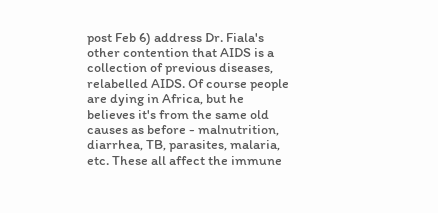post Feb 6) address Dr. Fiala's other contention that AIDS is a collection of previous diseases, relabelled AIDS. Of course people are dying in Africa, but he believes it's from the same old causes as before - malnutrition, diarrhea, TB, parasites, malaria, etc. These all affect the immune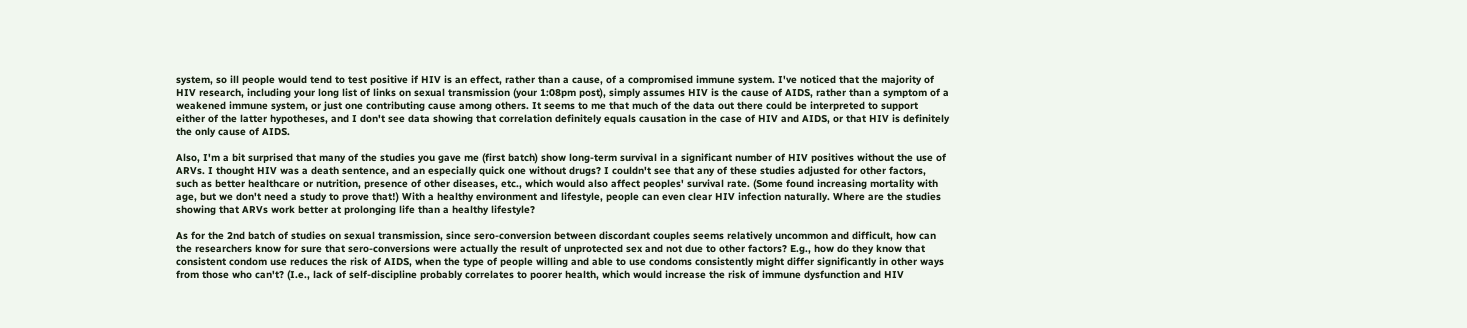system, so ill people would tend to test positive if HIV is an effect, rather than a cause, of a compromised immune system. I've noticed that the majority of HIV research, including your long list of links on sexual transmission (your 1:08pm post), simply assumes HIV is the cause of AIDS, rather than a symptom of a weakened immune system, or just one contributing cause among others. It seems to me that much of the data out there could be interpreted to support either of the latter hypotheses, and I don't see data showing that correlation definitely equals causation in the case of HIV and AIDS, or that HIV is definitely the only cause of AIDS.

Also, I'm a bit surprised that many of the studies you gave me (first batch) show long-term survival in a significant number of HIV positives without the use of ARVs. I thought HIV was a death sentence, and an especially quick one without drugs? I couldn't see that any of these studies adjusted for other factors, such as better healthcare or nutrition, presence of other diseases, etc., which would also affect peoples' survival rate. (Some found increasing mortality with age, but we don't need a study to prove that!) With a healthy environment and lifestyle, people can even clear HIV infection naturally. Where are the studies showing that ARVs work better at prolonging life than a healthy lifestyle?

As for the 2nd batch of studies on sexual transmission, since sero-conversion between discordant couples seems relatively uncommon and difficult, how can the researchers know for sure that sero-conversions were actually the result of unprotected sex and not due to other factors? E.g., how do they know that consistent condom use reduces the risk of AIDS, when the type of people willing and able to use condoms consistently might differ significantly in other ways from those who can't? (I.e., lack of self-discipline probably correlates to poorer health, which would increase the risk of immune dysfunction and HIV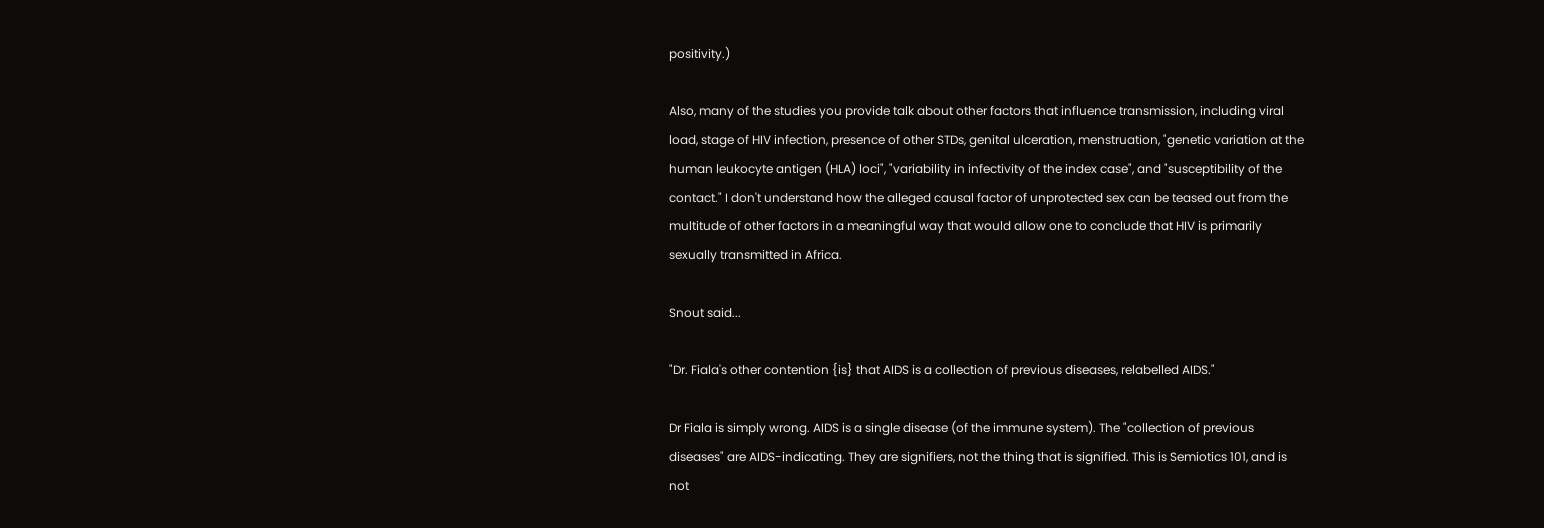positivity.)

Also, many of the studies you provide talk about other factors that influence transmission, including viral load, stage of HIV infection, presence of other STDs, genital ulceration, menstruation, "genetic variation at the human leukocyte antigen (HLA) loci", "variability in infectivity of the index case", and "susceptibility of the contact." I don't understand how the alleged causal factor of unprotected sex can be teased out from the multitude of other factors in a meaningful way that would allow one to conclude that HIV is primarily sexually transmitted in Africa.

Snout said...

"Dr. Fiala's other contention {is} that AIDS is a collection of previous diseases, relabelled AIDS."

Dr Fiala is simply wrong. AIDS is a single disease (of the immune system). The "collection of previous diseases" are AIDS-indicating. They are signifiers, not the thing that is signified. This is Semiotics 101, and is not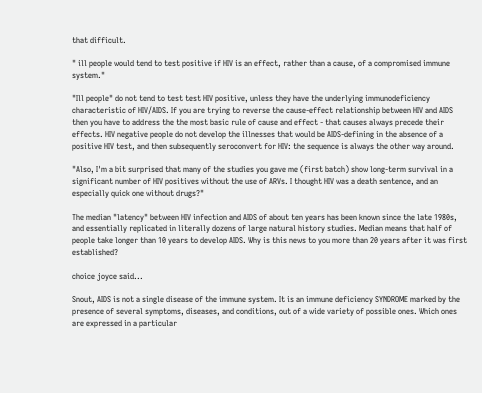that difficult.

" ill people would tend to test positive if HIV is an effect, rather than a cause, of a compromised immune system."

"Ill people" do not tend to test test HIV positive, unless they have the underlying immunodeficiency characteristic of HIV/AIDS. If you are trying to reverse the cause-effect relationship between HIV and AIDS then you have to address the the most basic rule of cause and effect - that causes always precede their effects. HIV negative people do not develop the illnesses that would be AIDS-defining in the absence of a positive HIV test, and then subsequently seroconvert for HIV: the sequence is always the other way around.

"Also, I'm a bit surprised that many of the studies you gave me (first batch) show long-term survival in a significant number of HIV positives without the use of ARVs. I thought HIV was a death sentence, and an especially quick one without drugs?"

The median "latency" between HIV infection and AIDS of about ten years has been known since the late 1980s, and essentially replicated in literally dozens of large natural history studies. Median means that half of people take longer than 10 years to develop AIDS. Why is this news to you more than 20 years after it was first established?

choice joyce said...

Snout, AIDS is not a single disease of the immune system. It is an immune deficiency SYNDROME marked by the presence of several symptoms, diseases, and conditions, out of a wide variety of possible ones. Which ones are expressed in a particular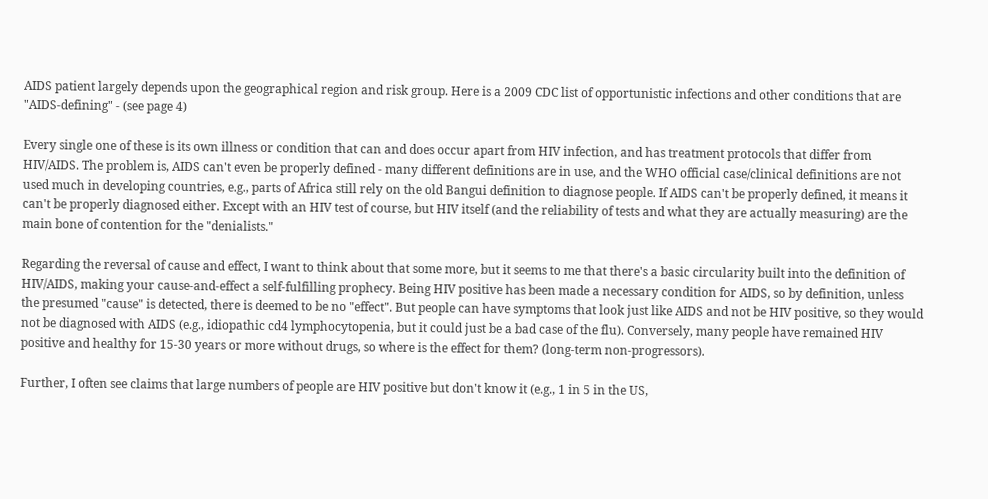AIDS patient largely depends upon the geographical region and risk group. Here is a 2009 CDC list of opportunistic infections and other conditions that are "AIDS-defining" - (see page 4)

Every single one of these is its own illness or condition that can and does occur apart from HIV infection, and has treatment protocols that differ from HIV/AIDS. The problem is, AIDS can't even be properly defined - many different definitions are in use, and the WHO official case/clinical definitions are not used much in developing countries, e.g., parts of Africa still rely on the old Bangui definition to diagnose people. If AIDS can't be properly defined, it means it can't be properly diagnosed either. Except with an HIV test of course, but HIV itself (and the reliability of tests and what they are actually measuring) are the main bone of contention for the "denialists."

Regarding the reversal of cause and effect, I want to think about that some more, but it seems to me that there's a basic circularity built into the definition of HIV/AIDS, making your cause-and-effect a self-fulfilling prophecy. Being HIV positive has been made a necessary condition for AIDS, so by definition, unless the presumed "cause" is detected, there is deemed to be no "effect". But people can have symptoms that look just like AIDS and not be HIV positive, so they would not be diagnosed with AIDS (e.g., idiopathic cd4 lymphocytopenia, but it could just be a bad case of the flu). Conversely, many people have remained HIV positive and healthy for 15-30 years or more without drugs, so where is the effect for them? (long-term non-progressors).

Further, I often see claims that large numbers of people are HIV positive but don't know it (e.g., 1 in 5 in the US,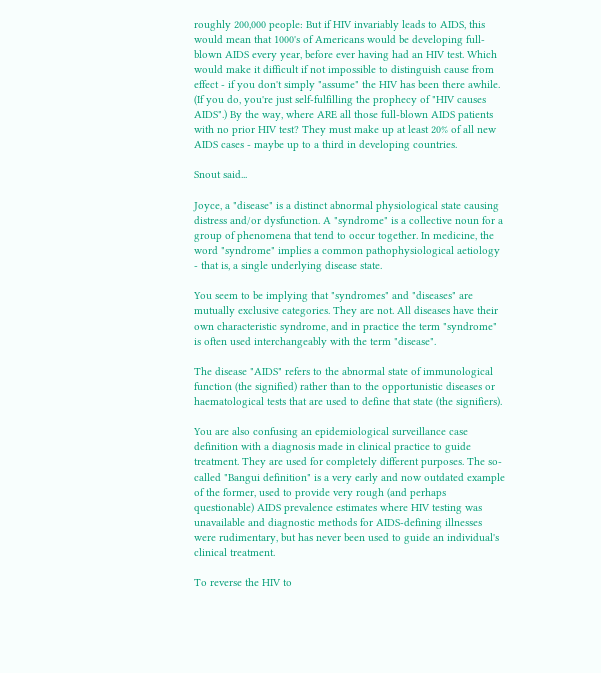roughly 200,000 people: But if HIV invariably leads to AIDS, this would mean that 1000's of Americans would be developing full-blown AIDS every year, before ever having had an HIV test. Which would make it difficult if not impossible to distinguish cause from effect - if you don't simply "assume" the HIV has been there awhile. (If you do, you're just self-fulfilling the prophecy of "HIV causes AIDS".) By the way, where ARE all those full-blown AIDS patients with no prior HIV test? They must make up at least 20% of all new AIDS cases - maybe up to a third in developing countries.

Snout said...

Joyce, a "disease" is a distinct abnormal physiological state causing distress and/or dysfunction. A "syndrome" is a collective noun for a group of phenomena that tend to occur together. In medicine, the word "syndrome" implies a common pathophysiological aetiology - that is, a single underlying disease state.

You seem to be implying that "syndromes" and "diseases" are mutually exclusive categories. They are not. All diseases have their own characteristic syndrome, and in practice the term "syndrome" is often used interchangeably with the term "disease".

The disease "AIDS" refers to the abnormal state of immunological function (the signified) rather than to the opportunistic diseases or haematological tests that are used to define that state (the signifiers).

You are also confusing an epidemiological surveillance case definition with a diagnosis made in clinical practice to guide treatment. They are used for completely different purposes. The so-called "Bangui definition" is a very early and now outdated example of the former, used to provide very rough (and perhaps questionable) AIDS prevalence estimates where HIV testing was unavailable and diagnostic methods for AIDS-defining illnesses were rudimentary, but has never been used to guide an individual's clinical treatment.

To reverse the HIV to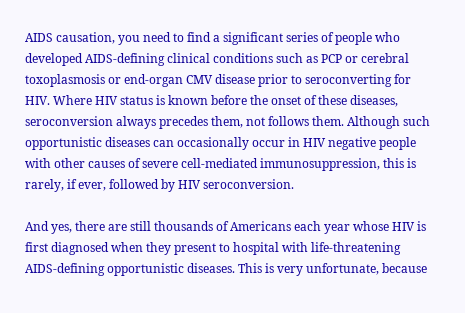AIDS causation, you need to find a significant series of people who developed AIDS-defining clinical conditions such as PCP or cerebral toxoplasmosis or end-organ CMV disease prior to seroconverting for HIV. Where HIV status is known before the onset of these diseases, seroconversion always precedes them, not follows them. Although such opportunistic diseases can occasionally occur in HIV negative people with other causes of severe cell-mediated immunosuppression, this is rarely, if ever, followed by HIV seroconversion.

And yes, there are still thousands of Americans each year whose HIV is first diagnosed when they present to hospital with life-threatening AIDS-defining opportunistic diseases. This is very unfortunate, because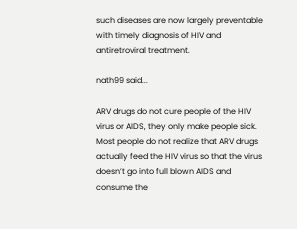such diseases are now largely preventable with timely diagnosis of HIV and antiretroviral treatment.

nath99 said...

ARV drugs do not cure people of the HIV virus or AIDS, they only make people sick. Most people do not realize that ARV drugs actually feed the HIV virus so that the virus doesn’t go into full blown AIDS and consume the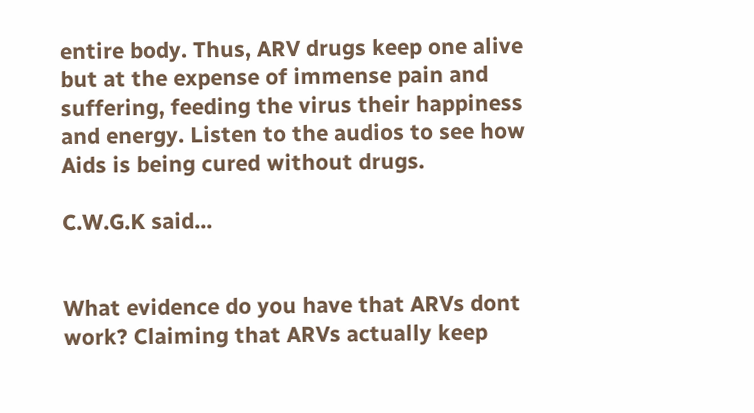entire body. Thus, ARV drugs keep one alive but at the expense of immense pain and suffering, feeding the virus their happiness and energy. Listen to the audios to see how Aids is being cured without drugs.

C.W.G.K said...


What evidence do you have that ARVs dont work? Claiming that ARVs actually keep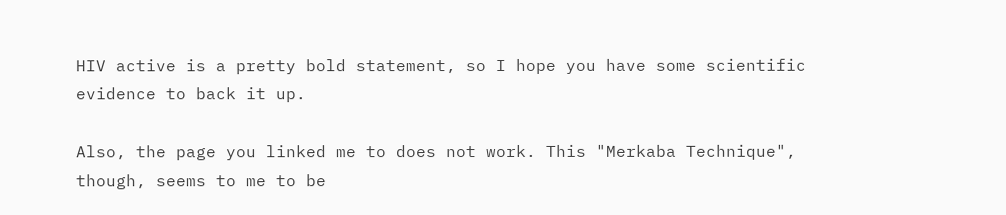HIV active is a pretty bold statement, so I hope you have some scientific evidence to back it up.

Also, the page you linked me to does not work. This "Merkaba Technique", though, seems to me to be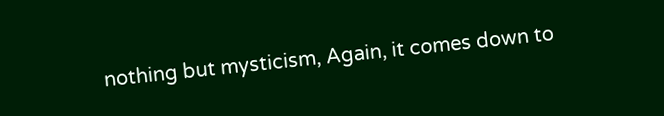nothing but mysticism, Again, it comes down to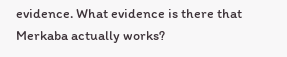evidence. What evidence is there that Merkaba actually works?